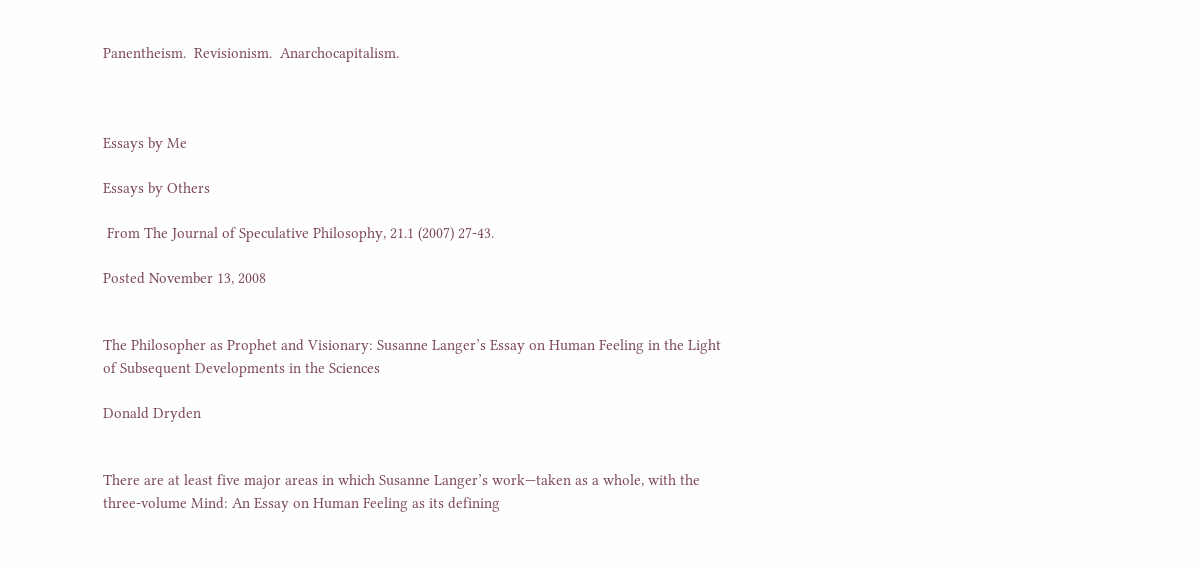Panentheism.  Revisionism.  Anarchocapitalism.



Essays by Me

Essays by Others

 From The Journal of Speculative Philosophy, 21.1 (2007) 27-43.

Posted November 13, 2008


The Philosopher as Prophet and Visionary: Susanne Langer’s Essay on Human Feeling in the Light of Subsequent Developments in the Sciences

Donald Dryden


There are at least five major areas in which Susanne Langer’s work—taken as a whole, with the three-volume Mind: An Essay on Human Feeling as its defining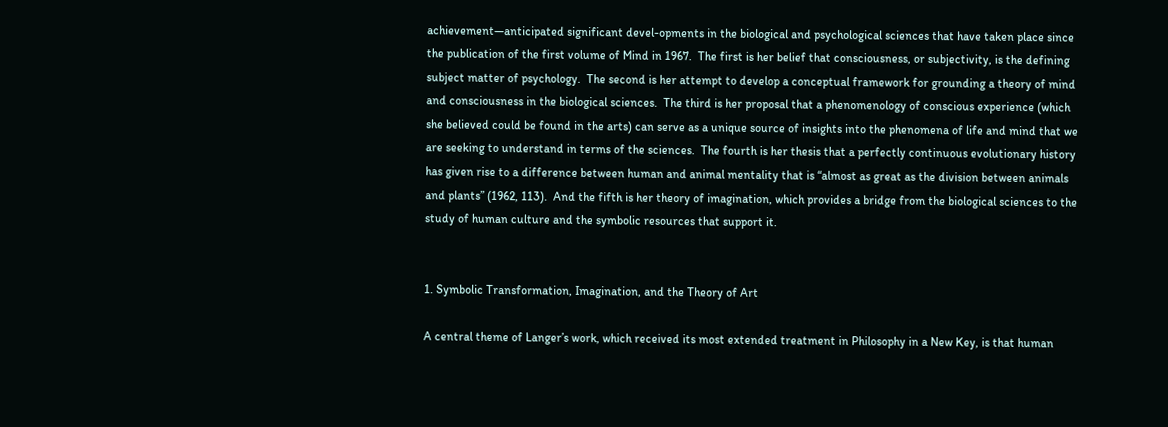achievement—anticipated significant devel-opments in the biological and psychological sciences that have taken place since the publication of the first volume of Mind in 1967.  The first is her belief that consciousness, or subjectivity, is the defining subject matter of psychology.  The second is her attempt to develop a conceptual framework for grounding a theory of mind and consciousness in the biological sciences.  The third is her proposal that a phenomenology of conscious experience (which she believed could be found in the arts) can serve as a unique source of insights into the phenomena of life and mind that we are seeking to understand in terms of the sciences.  The fourth is her thesis that a perfectly continuous evolutionary history has given rise to a difference between human and animal mentality that is “almost as great as the division between animals and plants” (1962, 113).  And the fifth is her theory of imagination, which provides a bridge from the biological sciences to the study of human culture and the symbolic resources that support it.


1. Symbolic Transformation, Imagination, and the Theory of Art

A central theme of Langer’s work, which received its most extended treatment in Philosophy in a New Key, is that human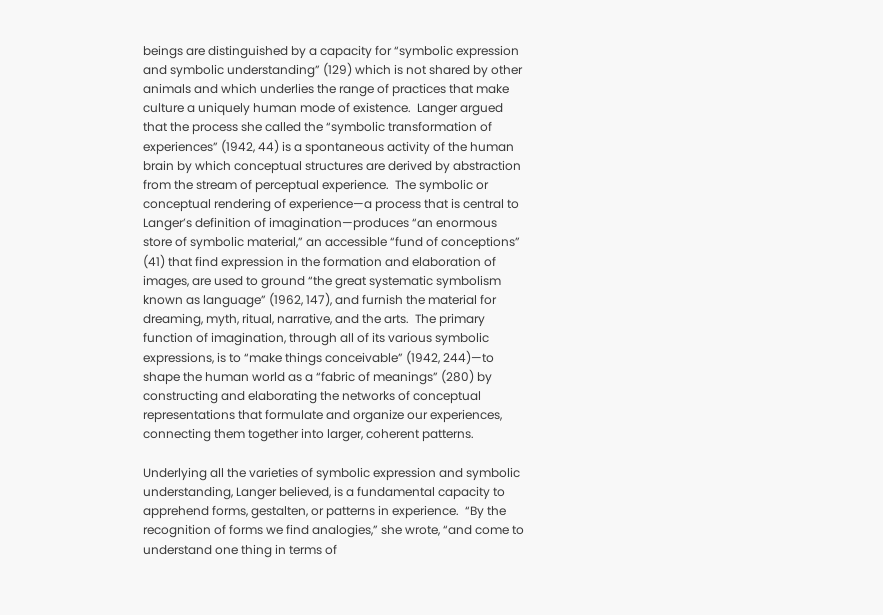beings are distinguished by a capacity for “symbolic expression and symbolic understanding” (129) which is not shared by other animals and which underlies the range of practices that make culture a uniquely human mode of existence.  Langer argued that the process she called the “symbolic transformation of experiences” (1942, 44) is a spontaneous activity of the human brain by which conceptual structures are derived by abstraction from the stream of perceptual experience.  The symbolic or conceptual rendering of experience—a process that is central to Langer’s definition of imagination—produces “an enormous store of symbolic material,” an accessible “fund of conceptions” (41) that find expression in the formation and elaboration of images, are used to ground “the great systematic symbolism known as language” (1962, 147), and furnish the material for dreaming, myth, ritual, narrative, and the arts.  The primary function of imagination, through all of its various symbolic expressions, is to “make things conceivable” (1942, 244)—to shape the human world as a “fabric of meanings” (280) by constructing and elaborating the networks of conceptual representations that formulate and organize our experiences, connecting them together into larger, coherent patterns.

Underlying all the varieties of symbolic expression and symbolic understanding, Langer believed, is a fundamental capacity to apprehend forms, gestalten, or patterns in experience.  “By the recognition of forms we find analogies,” she wrote, “and come to understand one thing in terms of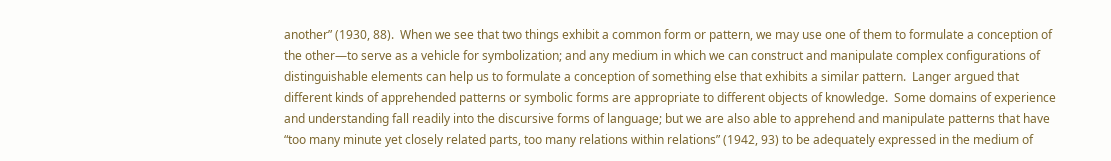another” (1930, 88).  When we see that two things exhibit a common form or pattern, we may use one of them to formulate a conception of the other—to serve as a vehicle for symbolization; and any medium in which we can construct and manipulate complex configurations of distinguishable elements can help us to formulate a conception of something else that exhibits a similar pattern.  Langer argued that different kinds of apprehended patterns or symbolic forms are appropriate to different objects of knowledge.  Some domains of experience and understanding fall readily into the discursive forms of language; but we are also able to apprehend and manipulate patterns that have “too many minute yet closely related parts, too many relations within relations” (1942, 93) to be adequately expressed in the medium of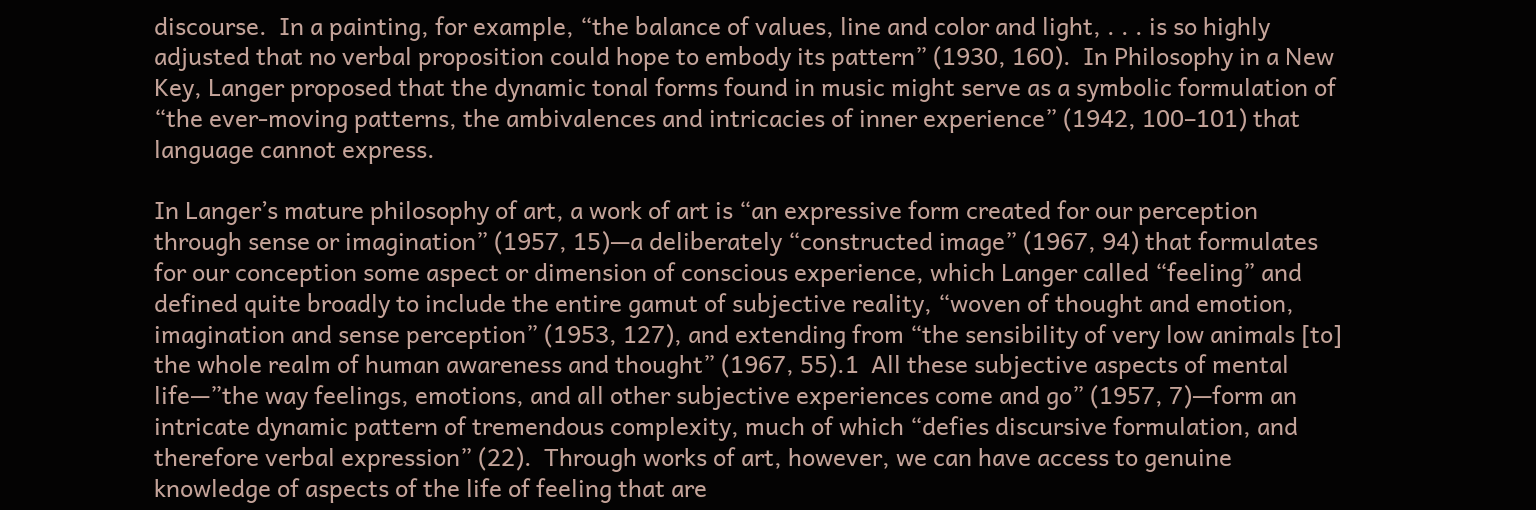discourse.  In a painting, for example, “the balance of values, line and color and light, . . . is so highly adjusted that no verbal proposition could hope to embody its pattern” (1930, 160).  In Philosophy in a New Key, Langer proposed that the dynamic tonal forms found in music might serve as a symbolic formulation of “the ever-moving patterns, the ambivalences and intricacies of inner experience” (1942, 100–101) that language cannot express.

In Langer’s mature philosophy of art, a work of art is “an expressive form created for our perception through sense or imagination” (1957, 15)—a deliberately “constructed image” (1967, 94) that formulates for our conception some aspect or dimension of conscious experience, which Langer called “feeling” and defined quite broadly to include the entire gamut of subjective reality, “woven of thought and emotion, imagination and sense perception” (1953, 127), and extending from “the sensibility of very low animals [to] the whole realm of human awareness and thought” (1967, 55).1  All these subjective aspects of mental life—”the way feelings, emotions, and all other subjective experiences come and go” (1957, 7)—form an intricate dynamic pattern of tremendous complexity, much of which “defies discursive formulation, and therefore verbal expression” (22).  Through works of art, however, we can have access to genuine knowledge of aspects of the life of feeling that are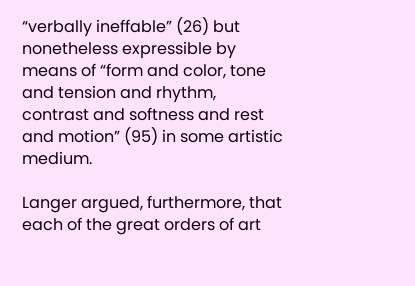“verbally ineffable” (26) but nonetheless expressible by means of “form and color, tone and tension and rhythm, contrast and softness and rest and motion” (95) in some artistic medium.

Langer argued, furthermore, that each of the great orders of art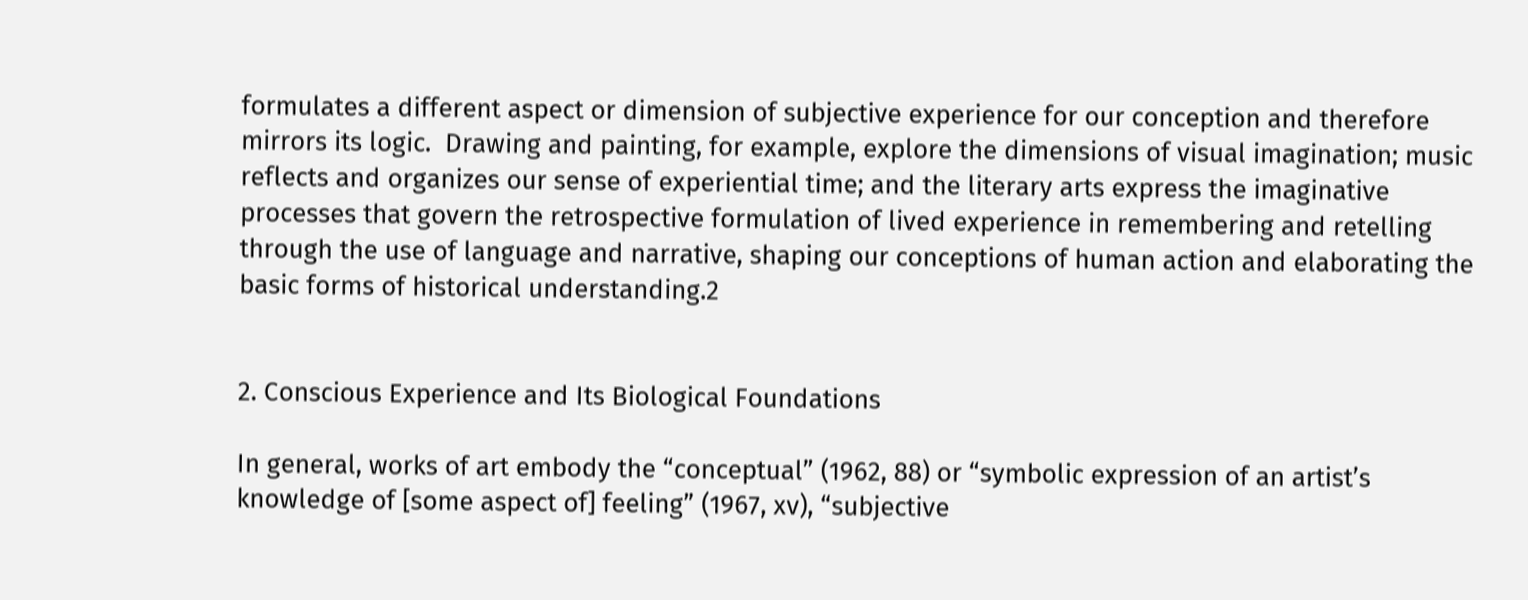formulates a different aspect or dimension of subjective experience for our conception and therefore mirrors its logic.  Drawing and painting, for example, explore the dimensions of visual imagination; music reflects and organizes our sense of experiential time; and the literary arts express the imaginative processes that govern the retrospective formulation of lived experience in remembering and retelling through the use of language and narrative, shaping our conceptions of human action and elaborating the basic forms of historical understanding.2


2. Conscious Experience and Its Biological Foundations

In general, works of art embody the “conceptual” (1962, 88) or “symbolic expression of an artist’s knowledge of [some aspect of] feeling” (1967, xv), “subjective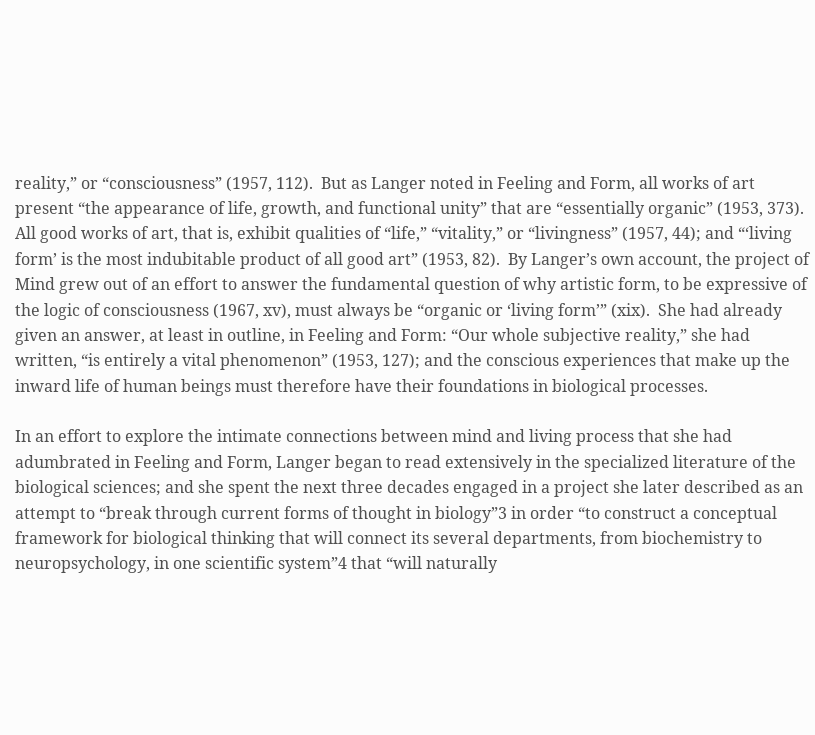reality,” or “consciousness” (1957, 112).  But as Langer noted in Feeling and Form, all works of art present “the appearance of life, growth, and functional unity” that are “essentially organic” (1953, 373).  All good works of art, that is, exhibit qualities of “life,” “vitality,” or “livingness” (1957, 44); and “‘living form’ is the most indubitable product of all good art” (1953, 82).  By Langer’s own account, the project of Mind grew out of an effort to answer the fundamental question of why artistic form, to be expressive of the logic of consciousness (1967, xv), must always be “organic or ‘living form’” (xix).  She had already given an answer, at least in outline, in Feeling and Form: “Our whole subjective reality,” she had written, “is entirely a vital phenomenon” (1953, 127); and the conscious experiences that make up the inward life of human beings must therefore have their foundations in biological processes.

In an effort to explore the intimate connections between mind and living process that she had adumbrated in Feeling and Form, Langer began to read extensively in the specialized literature of the biological sciences; and she spent the next three decades engaged in a project she later described as an attempt to “break through current forms of thought in biology”3 in order “to construct a conceptual framework for biological thinking that will connect its several departments, from biochemistry to neuropsychology, in one scientific system”4 that “will naturally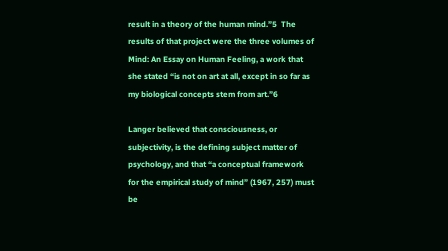result in a theory of the human mind.”5  The results of that project were the three volumes of Mind: An Essay on Human Feeling, a work that she stated “is not on art at all, except in so far as my biological concepts stem from art.”6

Langer believed that consciousness, or subjectivity, is the defining subject matter of psychology, and that “a conceptual framework for the empirical study of mind” (1967, 257) must be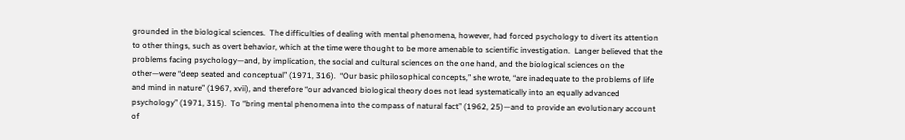grounded in the biological sciences.  The difficulties of dealing with mental phenomena, however, had forced psychology to divert its attention to other things, such as overt behavior, which at the time were thought to be more amenable to scientific investigation.  Langer believed that the problems facing psychology—and, by implication, the social and cultural sciences on the one hand, and the biological sciences on the other—were “deep seated and conceptual” (1971, 316).  “Our basic philosophical concepts,” she wrote, “are inadequate to the problems of life and mind in nature” (1967, xvii), and therefore “our advanced biological theory does not lead systematically into an equally advanced psychology” (1971, 315).  To “bring mental phenomena into the compass of natural fact” (1962, 25)—and to provide an evolutionary account of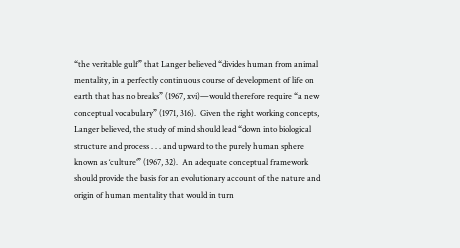“the veritable gulf” that Langer believed “divides human from animal mentality, in a perfectly continuous course of development of life on earth that has no breaks” (1967, xvi)—would therefore require “a new conceptual vocabulary” (1971, 316).  Given the right working concepts, Langer believed, the study of mind should lead “down into biological structure and process . . . and upward to the purely human sphere known as ‘culture’” (1967, 32).  An adequate conceptual framework should provide the basis for an evolutionary account of the nature and origin of human mentality that would in turn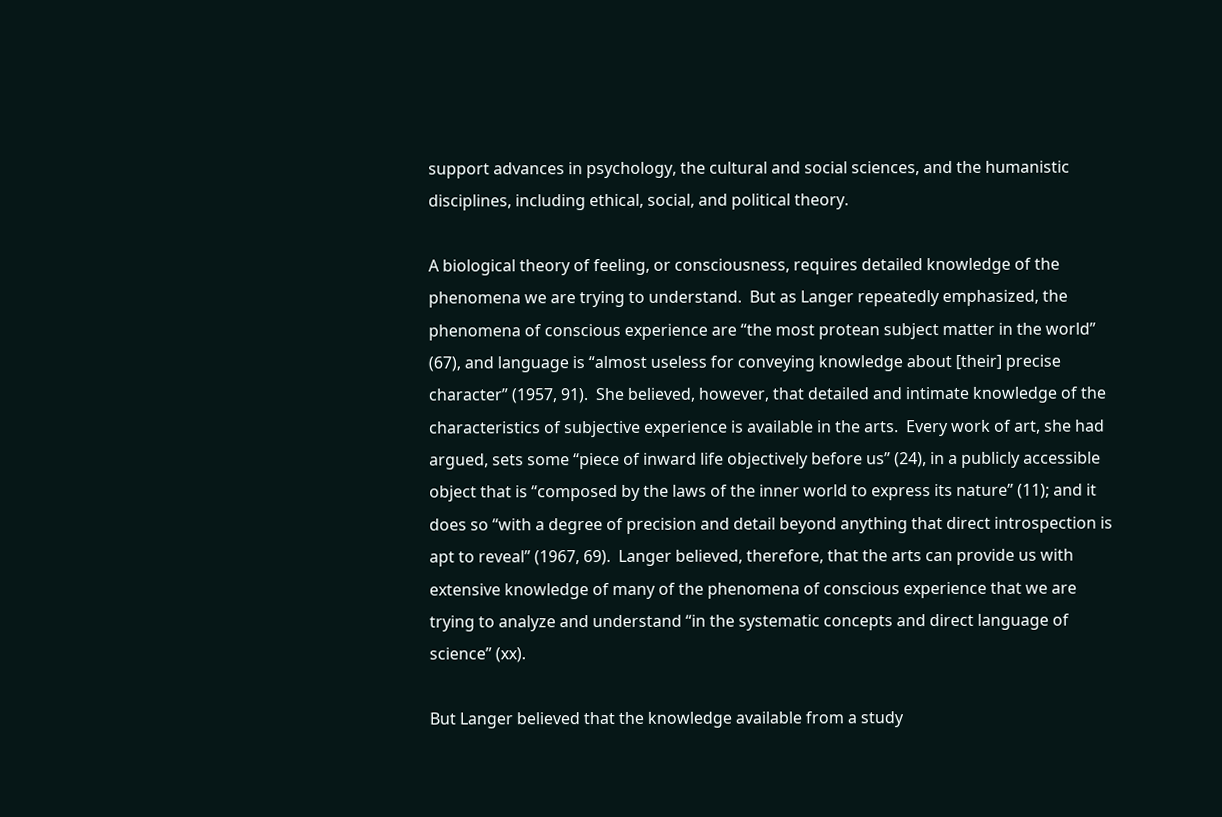support advances in psychology, the cultural and social sciences, and the humanistic disciplines, including ethical, social, and political theory.

A biological theory of feeling, or consciousness, requires detailed knowledge of the phenomena we are trying to understand.  But as Langer repeatedly emphasized, the phenomena of conscious experience are “the most protean subject matter in the world” (67), and language is “almost useless for conveying knowledge about [their] precise character” (1957, 91).  She believed, however, that detailed and intimate knowledge of the characteristics of subjective experience is available in the arts.  Every work of art, she had argued, sets some “piece of inward life objectively before us” (24), in a publicly accessible object that is “composed by the laws of the inner world to express its nature” (11); and it does so “with a degree of precision and detail beyond anything that direct introspection is apt to reveal” (1967, 69).  Langer believed, therefore, that the arts can provide us with extensive knowledge of many of the phenomena of conscious experience that we are trying to analyze and understand “in the systematic concepts and direct language of science” (xx).

But Langer believed that the knowledge available from a study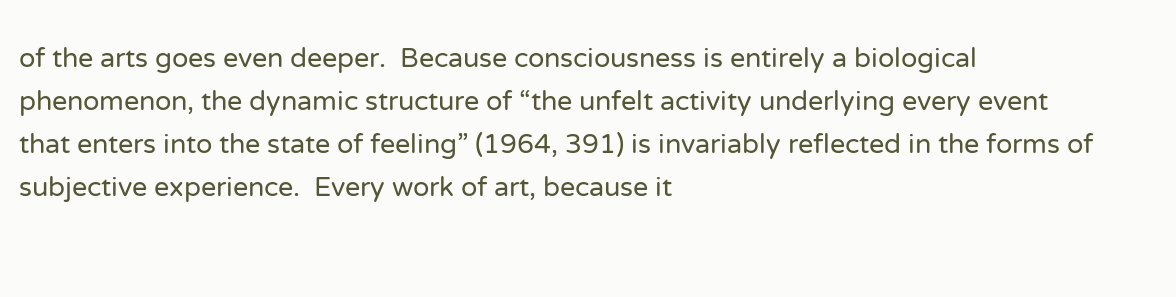of the arts goes even deeper.  Because consciousness is entirely a biological phenomenon, the dynamic structure of “the unfelt activity underlying every event that enters into the state of feeling” (1964, 391) is invariably reflected in the forms of subjective experience.  Every work of art, because it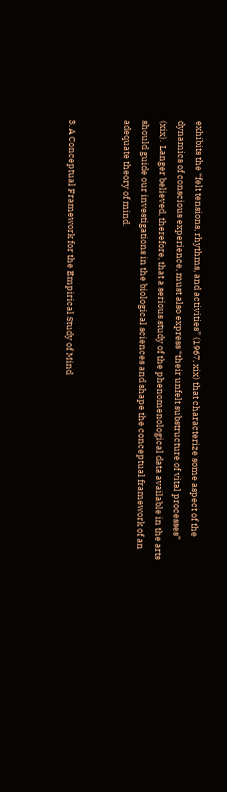exhibits the “felt tensions, rhythms, and activities” (1967, xix) that characterize some aspect of the dynamics of conscious experience, must also express “their unfelt substructure of vital processes” (xix).  Langer believed, therefore, that a serious study of the phenomenological data available in the arts should guide our investigations in the biological sciences and shape the conceptual framework of an adequate theory of mind.


3. A Conceptual Framework for the Empirical Study of Mind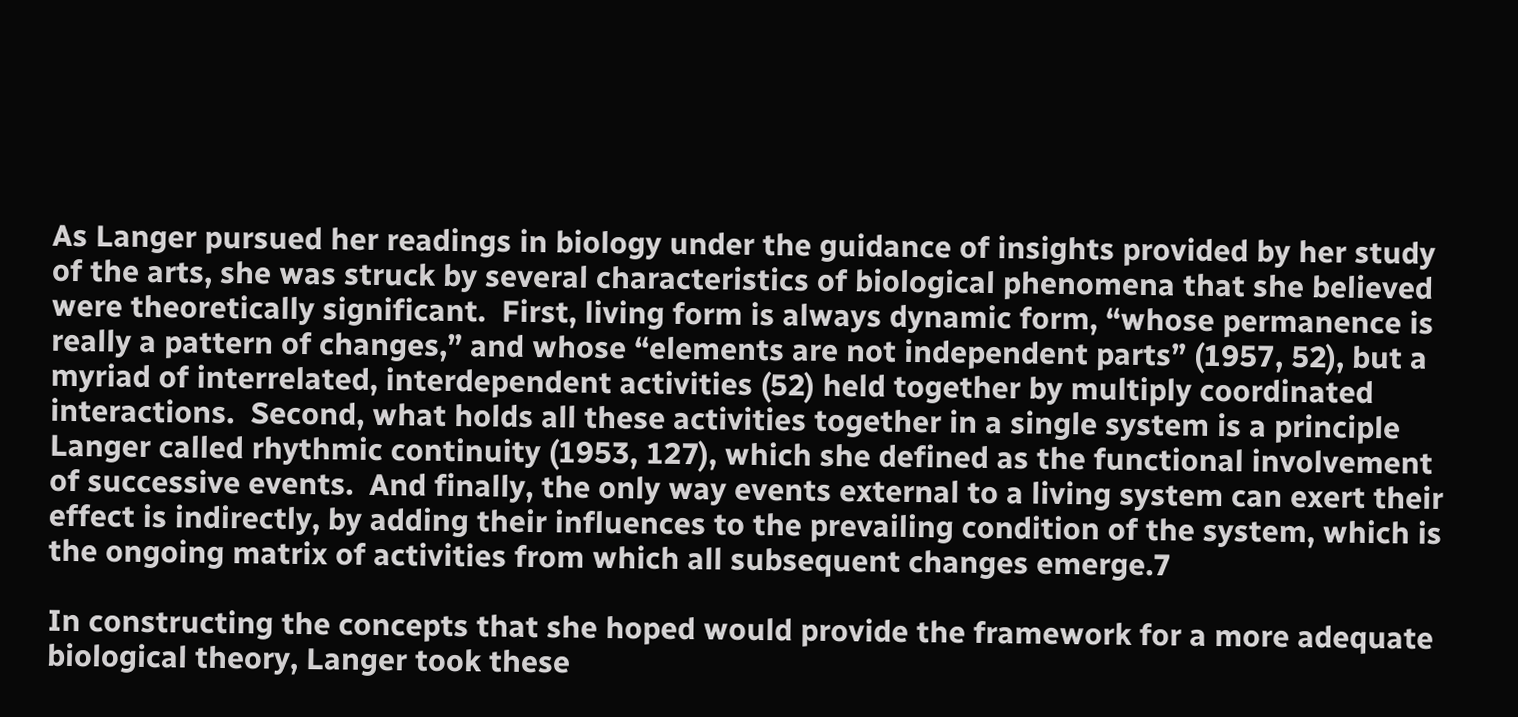As Langer pursued her readings in biology under the guidance of insights provided by her study of the arts, she was struck by several characteristics of biological phenomena that she believed were theoretically significant.  First, living form is always dynamic form, “whose permanence is really a pattern of changes,” and whose “elements are not independent parts” (1957, 52), but a myriad of interrelated, interdependent activities (52) held together by multiply coordinated interactions.  Second, what holds all these activities together in a single system is a principle Langer called rhythmic continuity (1953, 127), which she defined as the functional involvement of successive events.  And finally, the only way events external to a living system can exert their effect is indirectly, by adding their influences to the prevailing condition of the system, which is the ongoing matrix of activities from which all subsequent changes emerge.7

In constructing the concepts that she hoped would provide the framework for a more adequate biological theory, Langer took these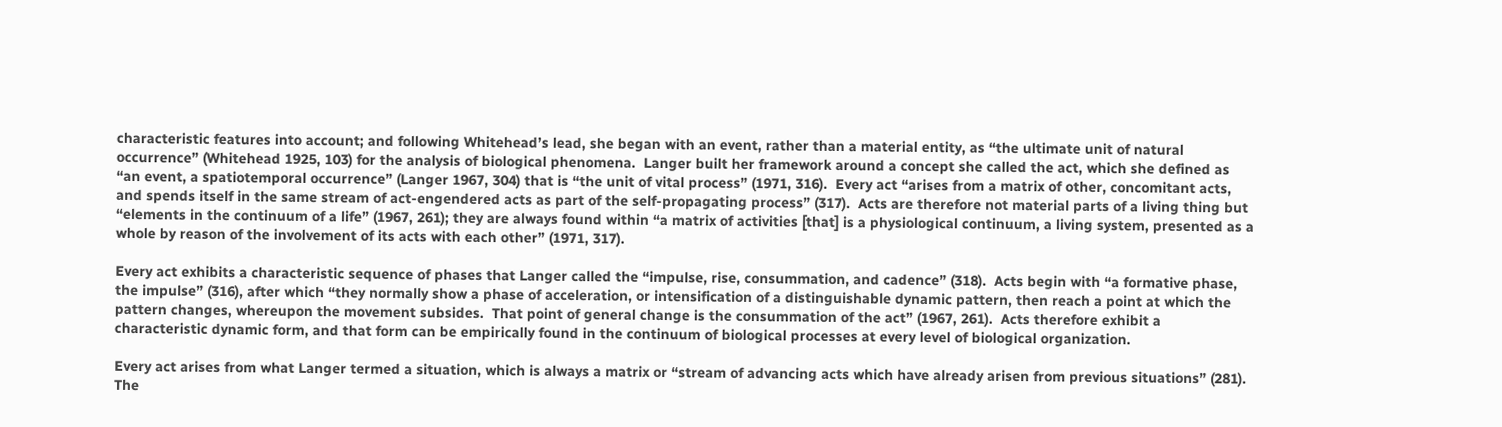characteristic features into account; and following Whitehead’s lead, she began with an event, rather than a material entity, as “the ultimate unit of natural occurrence” (Whitehead 1925, 103) for the analysis of biological phenomena.  Langer built her framework around a concept she called the act, which she defined as “an event, a spatiotemporal occurrence” (Langer 1967, 304) that is “the unit of vital process” (1971, 316).  Every act “arises from a matrix of other, concomitant acts, and spends itself in the same stream of act-engendered acts as part of the self-propagating process” (317).  Acts are therefore not material parts of a living thing but “elements in the continuum of a life” (1967, 261); they are always found within “a matrix of activities [that] is a physiological continuum, a living system, presented as a whole by reason of the involvement of its acts with each other” (1971, 317).

Every act exhibits a characteristic sequence of phases that Langer called the “impulse, rise, consummation, and cadence” (318).  Acts begin with “a formative phase, the impulse” (316), after which “they normally show a phase of acceleration, or intensification of a distinguishable dynamic pattern, then reach a point at which the pattern changes, whereupon the movement subsides.  That point of general change is the consummation of the act” (1967, 261).  Acts therefore exhibit a characteristic dynamic form, and that form can be empirically found in the continuum of biological processes at every level of biological organization.

Every act arises from what Langer termed a situation, which is always a matrix or “stream of advancing acts which have already arisen from previous situations” (281).  The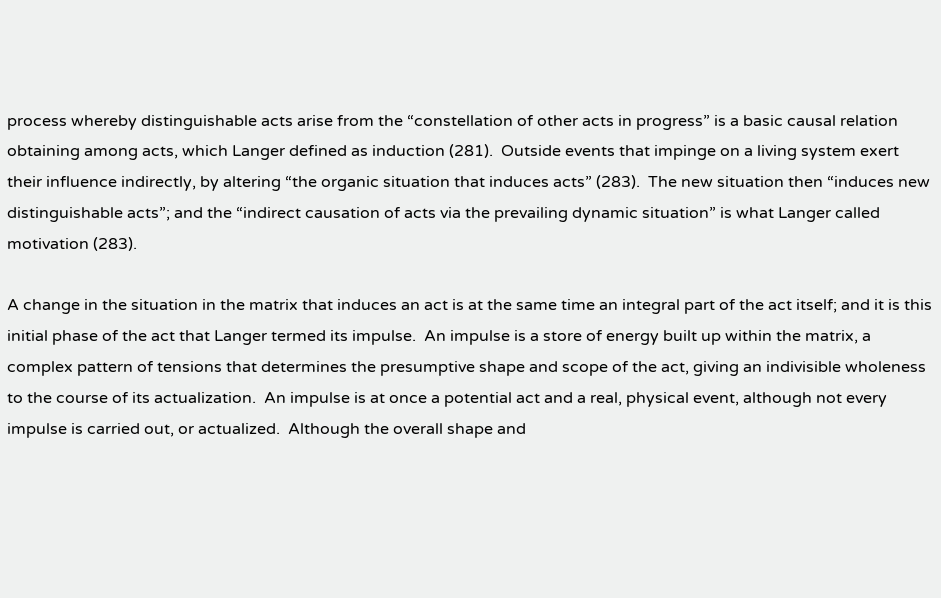process whereby distinguishable acts arise from the “constellation of other acts in progress” is a basic causal relation obtaining among acts, which Langer defined as induction (281).  Outside events that impinge on a living system exert their influence indirectly, by altering “the organic situation that induces acts” (283).  The new situation then “induces new distinguishable acts”; and the “indirect causation of acts via the prevailing dynamic situation” is what Langer called motivation (283).

A change in the situation in the matrix that induces an act is at the same time an integral part of the act itself; and it is this initial phase of the act that Langer termed its impulse.  An impulse is a store of energy built up within the matrix, a complex pattern of tensions that determines the presumptive shape and scope of the act, giving an indivisible wholeness to the course of its actualization.  An impulse is at once a potential act and a real, physical event, although not every impulse is carried out, or actualized.  Although the overall shape and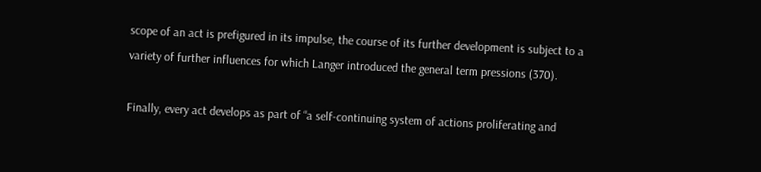scope of an act is prefigured in its impulse, the course of its further development is subject to a variety of further influences for which Langer introduced the general term pressions (370).

Finally, every act develops as part of “a self-continuing system of actions proliferating and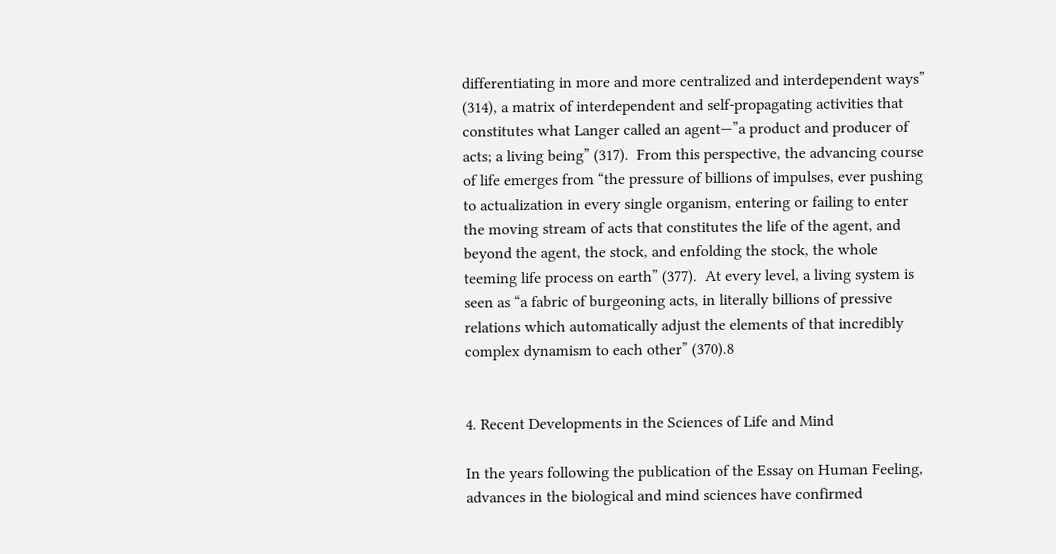differentiating in more and more centralized and interdependent ways” (314), a matrix of interdependent and self-propagating activities that constitutes what Langer called an agent—”a product and producer of acts; a living being” (317).  From this perspective, the advancing course of life emerges from “the pressure of billions of impulses, ever pushing to actualization in every single organism, entering or failing to enter the moving stream of acts that constitutes the life of the agent, and beyond the agent, the stock, and enfolding the stock, the whole teeming life process on earth” (377).  At every level, a living system is seen as “a fabric of burgeoning acts, in literally billions of pressive relations which automatically adjust the elements of that incredibly complex dynamism to each other” (370).8


4. Recent Developments in the Sciences of Life and Mind

In the years following the publication of the Essay on Human Feeling, advances in the biological and mind sciences have confirmed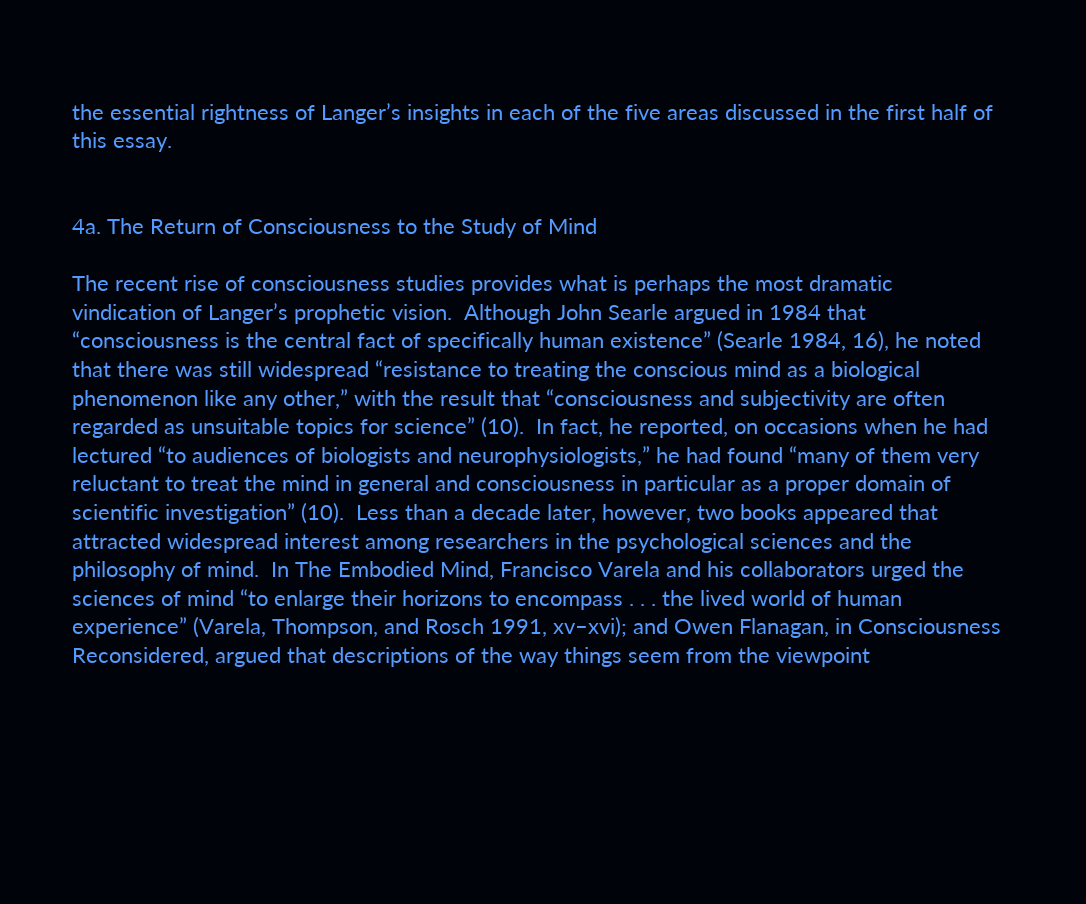the essential rightness of Langer’s insights in each of the five areas discussed in the first half of this essay.


4a. The Return of Consciousness to the Study of Mind

The recent rise of consciousness studies provides what is perhaps the most dramatic vindication of Langer’s prophetic vision.  Although John Searle argued in 1984 that “consciousness is the central fact of specifically human existence” (Searle 1984, 16), he noted that there was still widespread “resistance to treating the conscious mind as a biological phenomenon like any other,” with the result that “consciousness and subjectivity are often regarded as unsuitable topics for science” (10).  In fact, he reported, on occasions when he had lectured “to audiences of biologists and neurophysiologists,” he had found “many of them very reluctant to treat the mind in general and consciousness in particular as a proper domain of scientific investigation” (10).  Less than a decade later, however, two books appeared that attracted widespread interest among researchers in the psychological sciences and the philosophy of mind.  In The Embodied Mind, Francisco Varela and his collaborators urged the sciences of mind “to enlarge their horizons to encompass . . . the lived world of human experience” (Varela, Thompson, and Rosch 1991, xv–xvi); and Owen Flanagan, in Consciousness Reconsidered, argued that descriptions of the way things seem from the viewpoint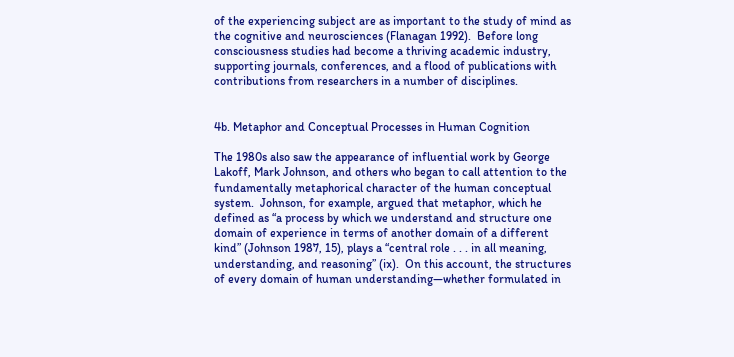of the experiencing subject are as important to the study of mind as the cognitive and neurosciences (Flanagan 1992).  Before long consciousness studies had become a thriving academic industry, supporting journals, conferences, and a flood of publications with contributions from researchers in a number of disciplines.


4b. Metaphor and Conceptual Processes in Human Cognition

The 1980s also saw the appearance of influential work by George Lakoff, Mark Johnson, and others who began to call attention to the fundamentally metaphorical character of the human conceptual system.  Johnson, for example, argued that metaphor, which he defined as “a process by which we understand and structure one domain of experience in terms of another domain of a different kind” (Johnson 1987, 15), plays a “central role . . . in all meaning, understanding, and reasoning” (ix).  On this account, the structures of every domain of human understanding—whether formulated in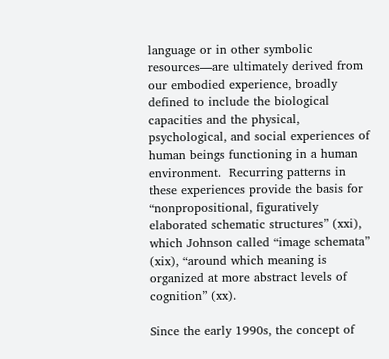language or in other symbolic resources—are ultimately derived from our embodied experience, broadly defined to include the biological capacities and the physical, psychological, and social experiences of human beings functioning in a human environment.  Recurring patterns in these experiences provide the basis for “nonpropositional, figuratively elaborated schematic structures” (xxi), which Johnson called “image schemata” (xix), “around which meaning is organized at more abstract levels of cognition” (xx).

Since the early 1990s, the concept of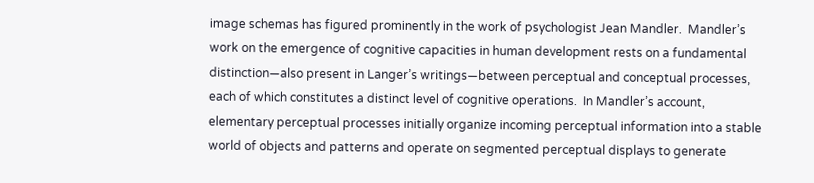image schemas has figured prominently in the work of psychologist Jean Mandler.  Mandler’s work on the emergence of cognitive capacities in human development rests on a fundamental distinction—also present in Langer’s writings—between perceptual and conceptual processes, each of which constitutes a distinct level of cognitive operations.  In Mandler’s account, elementary perceptual processes initially organize incoming perceptual information into a stable world of objects and patterns and operate on segmented perceptual displays to generate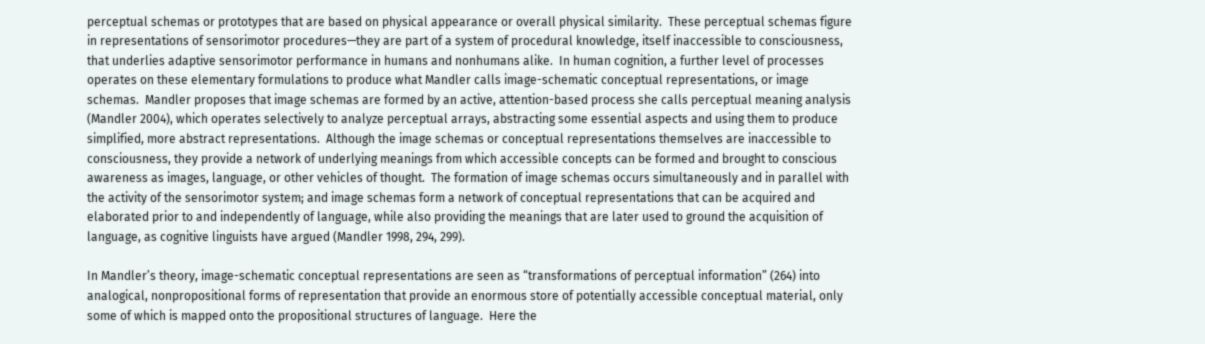perceptual schemas or prototypes that are based on physical appearance or overall physical similarity.  These perceptual schemas figure in representations of sensorimotor procedures—they are part of a system of procedural knowledge, itself inaccessible to consciousness, that underlies adaptive sensorimotor performance in humans and nonhumans alike.  In human cognition, a further level of processes operates on these elementary formulations to produce what Mandler calls image-schematic conceptual representations, or image schemas.  Mandler proposes that image schemas are formed by an active, attention-based process she calls perceptual meaning analysis (Mandler 2004), which operates selectively to analyze perceptual arrays, abstracting some essential aspects and using them to produce simplified, more abstract representations.  Although the image schemas or conceptual representations themselves are inaccessible to consciousness, they provide a network of underlying meanings from which accessible concepts can be formed and brought to conscious awareness as images, language, or other vehicles of thought.  The formation of image schemas occurs simultaneously and in parallel with the activity of the sensorimotor system; and image schemas form a network of conceptual representations that can be acquired and elaborated prior to and independently of language, while also providing the meanings that are later used to ground the acquisition of language, as cognitive linguists have argued (Mandler 1998, 294, 299).

In Mandler’s theory, image-schematic conceptual representations are seen as “transformations of perceptual information” (264) into analogical, nonpropositional forms of representation that provide an enormous store of potentially accessible conceptual material, only some of which is mapped onto the propositional structures of language.  Here the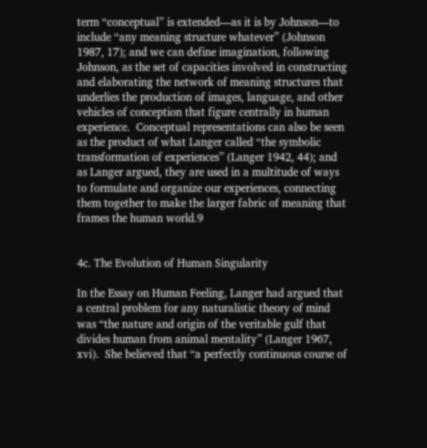term “conceptual” is extended—as it is by Johnson—to include “any meaning structure whatever” (Johnson 1987, 17); and we can define imagination, following Johnson, as the set of capacities involved in constructing and elaborating the network of meaning structures that underlies the production of images, language, and other vehicles of conception that figure centrally in human experience.  Conceptual representations can also be seen as the product of what Langer called “the symbolic transformation of experiences” (Langer 1942, 44); and as Langer argued, they are used in a multitude of ways to formulate and organize our experiences, connecting them together to make the larger fabric of meaning that frames the human world.9


4c. The Evolution of Human Singularity

In the Essay on Human Feeling, Langer had argued that a central problem for any naturalistic theory of mind was “the nature and origin of the veritable gulf that divides human from animal mentality” (Langer 1967, xvi).  She believed that “a perfectly continuous course of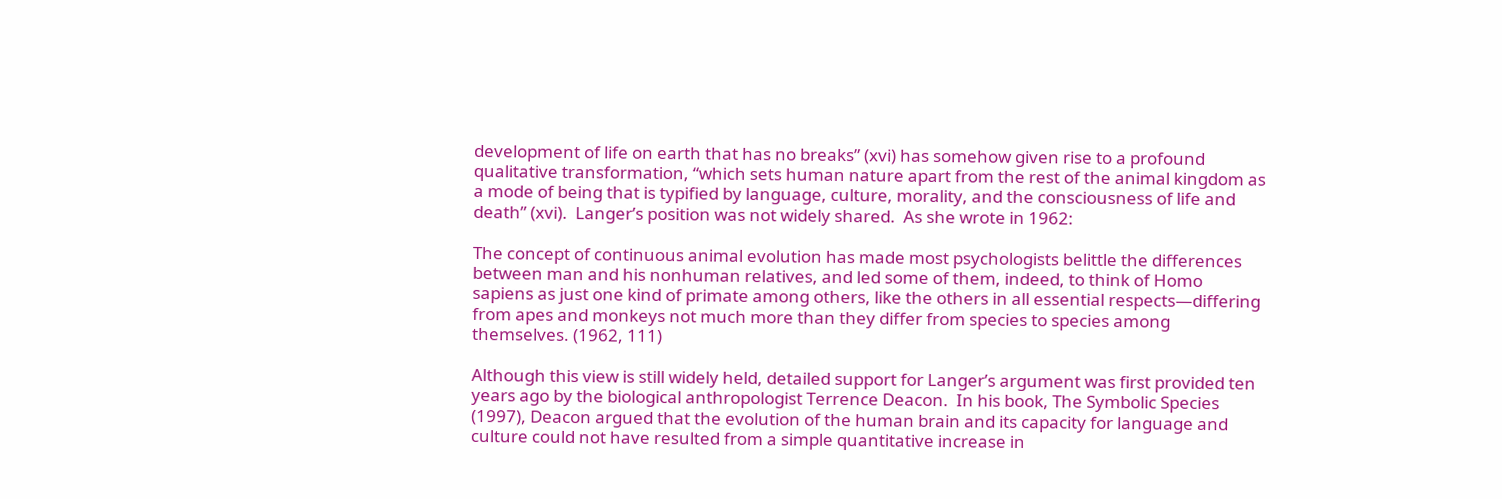development of life on earth that has no breaks” (xvi) has somehow given rise to a profound qualitative transformation, “which sets human nature apart from the rest of the animal kingdom as a mode of being that is typified by language, culture, morality, and the consciousness of life and death” (xvi).  Langer’s position was not widely shared.  As she wrote in 1962:

The concept of continuous animal evolution has made most psychologists belittle the differences between man and his nonhuman relatives, and led some of them, indeed, to think of Homo sapiens as just one kind of primate among others, like the others in all essential respects—differing from apes and monkeys not much more than they differ from species to species among themselves. (1962, 111)

Although this view is still widely held, detailed support for Langer’s argument was first provided ten years ago by the biological anthropologist Terrence Deacon.  In his book, The Symbolic Species (1997), Deacon argued that the evolution of the human brain and its capacity for language and culture could not have resulted from a simple quantitative increase in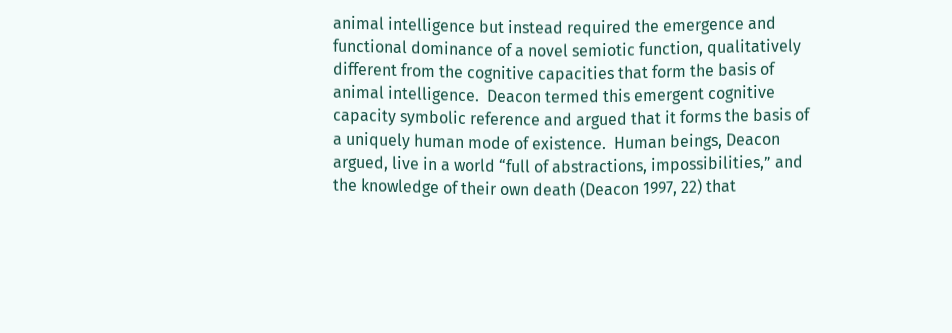animal intelligence but instead required the emergence and functional dominance of a novel semiotic function, qualitatively different from the cognitive capacities that form the basis of animal intelligence.  Deacon termed this emergent cognitive capacity symbolic reference and argued that it forms the basis of a uniquely human mode of existence.  Human beings, Deacon argued, live in a world “full of abstractions, impossibilities,” and the knowledge of their own death (Deacon 1997, 22) that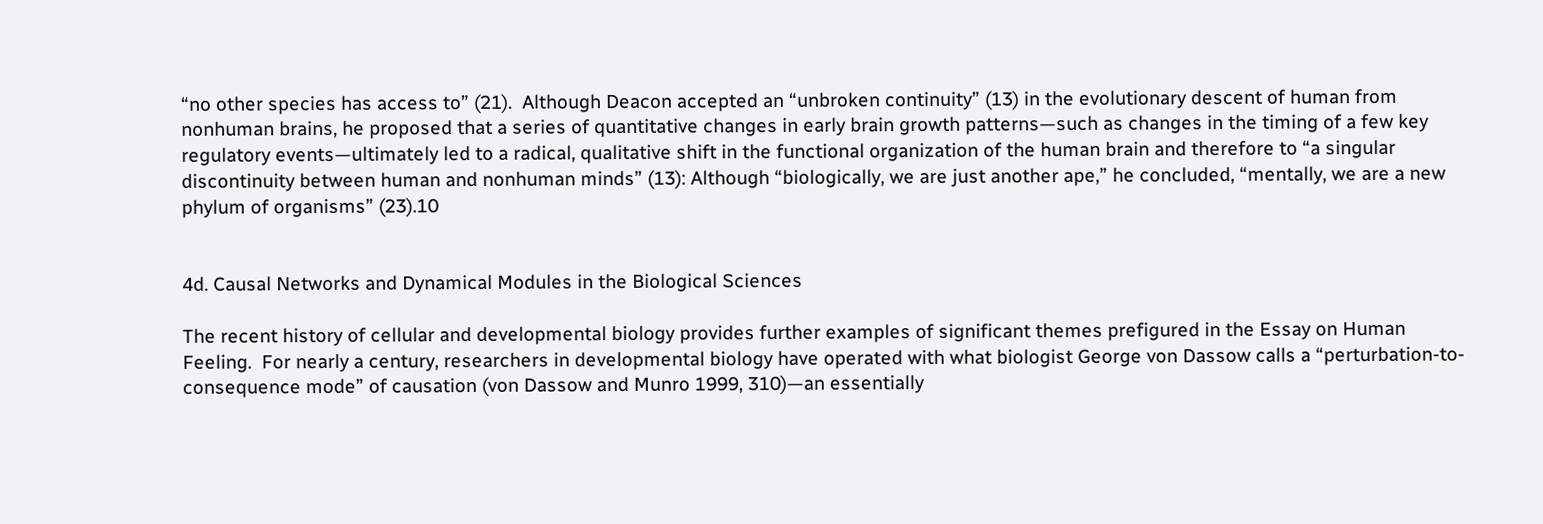“no other species has access to” (21).  Although Deacon accepted an “unbroken continuity” (13) in the evolutionary descent of human from nonhuman brains, he proposed that a series of quantitative changes in early brain growth patterns—such as changes in the timing of a few key regulatory events—ultimately led to a radical, qualitative shift in the functional organization of the human brain and therefore to “a singular discontinuity between human and nonhuman minds” (13): Although “biologically, we are just another ape,” he concluded, “mentally, we are a new phylum of organisms” (23).10


4d. Causal Networks and Dynamical Modules in the Biological Sciences

The recent history of cellular and developmental biology provides further examples of significant themes prefigured in the Essay on Human Feeling.  For nearly a century, researchers in developmental biology have operated with what biologist George von Dassow calls a “perturbation-to-consequence mode” of causation (von Dassow and Munro 1999, 310)—an essentially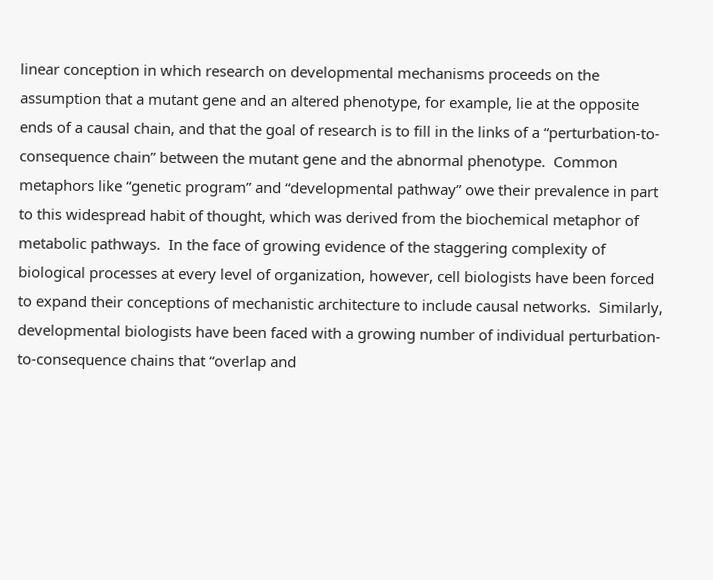linear conception in which research on developmental mechanisms proceeds on the assumption that a mutant gene and an altered phenotype, for example, lie at the opposite ends of a causal chain, and that the goal of research is to fill in the links of a “perturbation-to-consequence chain” between the mutant gene and the abnormal phenotype.  Common metaphors like “genetic program” and “developmental pathway” owe their prevalence in part to this widespread habit of thought, which was derived from the biochemical metaphor of metabolic pathways.  In the face of growing evidence of the staggering complexity of biological processes at every level of organization, however, cell biologists have been forced to expand their conceptions of mechanistic architecture to include causal networks.  Similarly, developmental biologists have been faced with a growing number of individual perturbation-to-consequence chains that “overlap and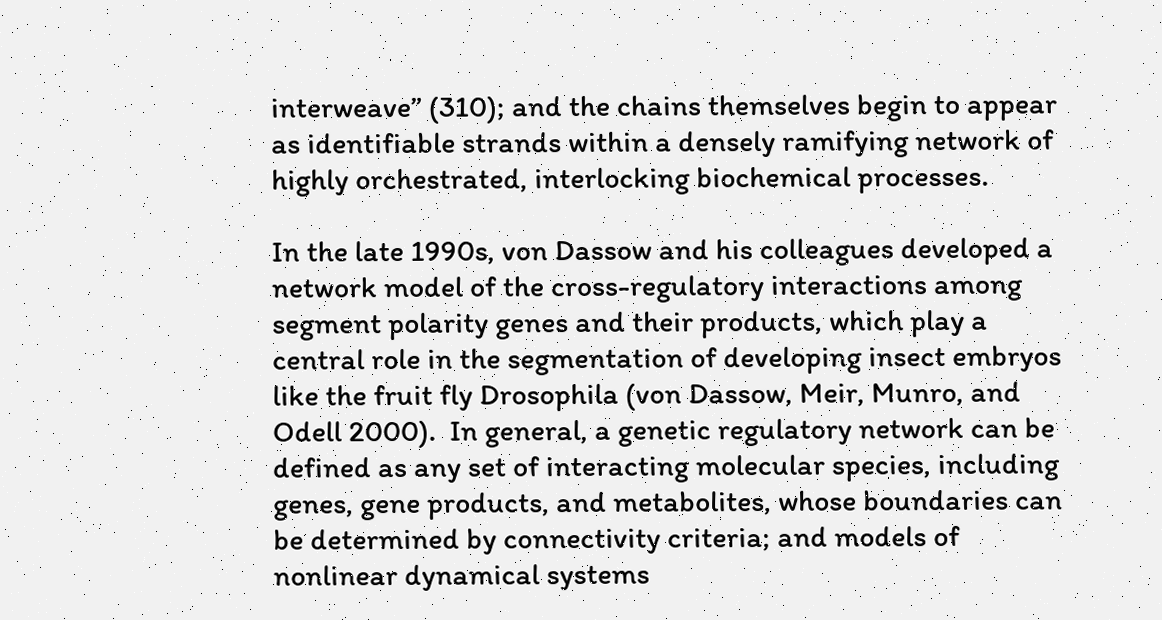interweave” (310); and the chains themselves begin to appear as identifiable strands within a densely ramifying network of highly orchestrated, interlocking biochemical processes.

In the late 1990s, von Dassow and his colleagues developed a network model of the cross-regulatory interactions among segment polarity genes and their products, which play a central role in the segmentation of developing insect embryos like the fruit fly Drosophila (von Dassow, Meir, Munro, and Odell 2000).  In general, a genetic regulatory network can be defined as any set of interacting molecular species, including genes, gene products, and metabolites, whose boundaries can be determined by connectivity criteria; and models of nonlinear dynamical systems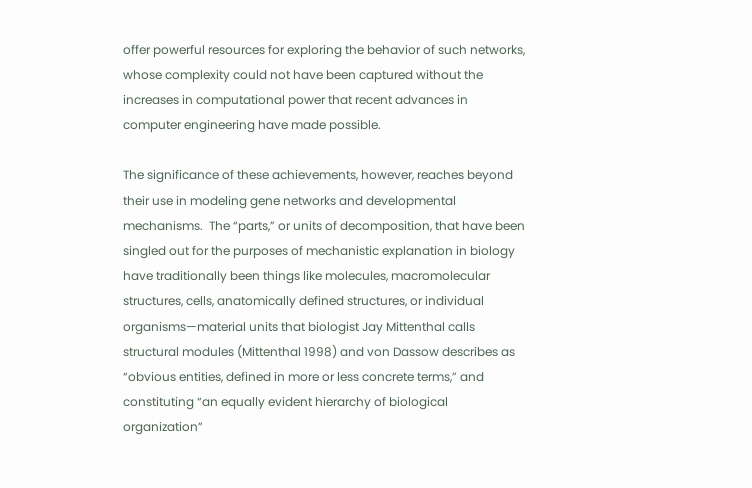offer powerful resources for exploring the behavior of such networks, whose complexity could not have been captured without the increases in computational power that recent advances in computer engineering have made possible.

The significance of these achievements, however, reaches beyond their use in modeling gene networks and developmental mechanisms.  The “parts,” or units of decomposition, that have been singled out for the purposes of mechanistic explanation in biology have traditionally been things like molecules, macromolecular structures, cells, anatomically defined structures, or individual organisms—material units that biologist Jay Mittenthal calls structural modules (Mittenthal 1998) and von Dassow describes as “obvious entities, defined in more or less concrete terms,” and constituting “an equally evident hierarchy of biological organization”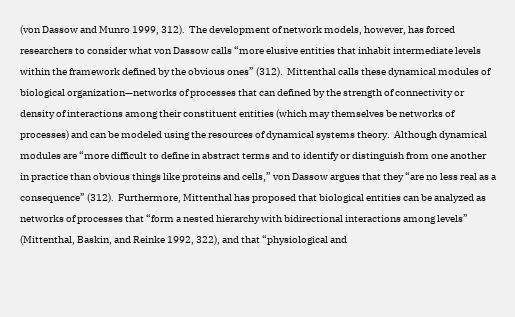(von Dassow and Munro 1999, 312).  The development of network models, however, has forced researchers to consider what von Dassow calls “more elusive entities that inhabit intermediate levels within the framework defined by the obvious ones” (312).  Mittenthal calls these dynamical modules of biological organization—networks of processes that can defined by the strength of connectivity or density of interactions among their constituent entities (which may themselves be networks of processes) and can be modeled using the resources of dynamical systems theory.  Although dynamical modules are “more difficult to define in abstract terms and to identify or distinguish from one another in practice than obvious things like proteins and cells,” von Dassow argues that they “are no less real as a consequence” (312).  Furthermore, Mittenthal has proposed that biological entities can be analyzed as networks of processes that “form a nested hierarchy with bidirectional interactions among levels” (Mittenthal, Baskin, and Reinke 1992, 322), and that “physiological and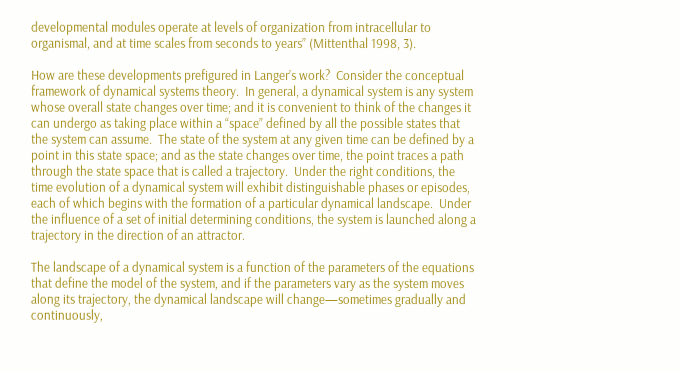developmental modules operate at levels of organization from intracellular to organismal, and at time scales from seconds to years” (Mittenthal 1998, 3).

How are these developments prefigured in Langer’s work?  Consider the conceptual framework of dynamical systems theory.  In general, a dynamical system is any system whose overall state changes over time; and it is convenient to think of the changes it can undergo as taking place within a “space” defined by all the possible states that the system can assume.  The state of the system at any given time can be defined by a point in this state space; and as the state changes over time, the point traces a path through the state space that is called a trajectory.  Under the right conditions, the time evolution of a dynamical system will exhibit distinguishable phases or episodes, each of which begins with the formation of a particular dynamical landscape.  Under the influence of a set of initial determining conditions, the system is launched along a trajectory in the direction of an attractor.

The landscape of a dynamical system is a function of the parameters of the equations that define the model of the system, and if the parameters vary as the system moves along its trajectory, the dynamical landscape will change—sometimes gradually and continuously,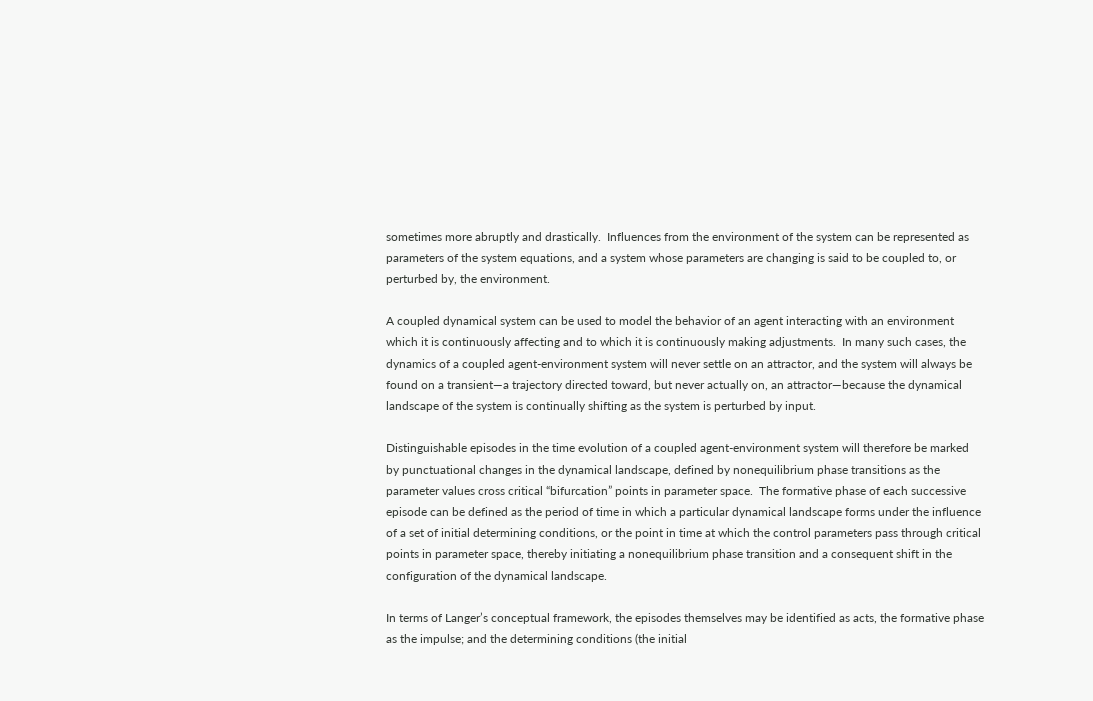sometimes more abruptly and drastically.  Influences from the environment of the system can be represented as parameters of the system equations, and a system whose parameters are changing is said to be coupled to, or perturbed by, the environment.

A coupled dynamical system can be used to model the behavior of an agent interacting with an environment which it is continuously affecting and to which it is continuously making adjustments.  In many such cases, the dynamics of a coupled agent-environment system will never settle on an attractor, and the system will always be found on a transient—a trajectory directed toward, but never actually on, an attractor—because the dynamical landscape of the system is continually shifting as the system is perturbed by input.

Distinguishable episodes in the time evolution of a coupled agent-environment system will therefore be marked by punctuational changes in the dynamical landscape, defined by nonequilibrium phase transitions as the parameter values cross critical “bifurcation” points in parameter space.  The formative phase of each successive episode can be defined as the period of time in which a particular dynamical landscape forms under the influence of a set of initial determining conditions, or the point in time at which the control parameters pass through critical points in parameter space, thereby initiating a nonequilibrium phase transition and a consequent shift in the configuration of the dynamical landscape.

In terms of Langer’s conceptual framework, the episodes themselves may be identified as acts, the formative phase as the impulse; and the determining conditions (the initial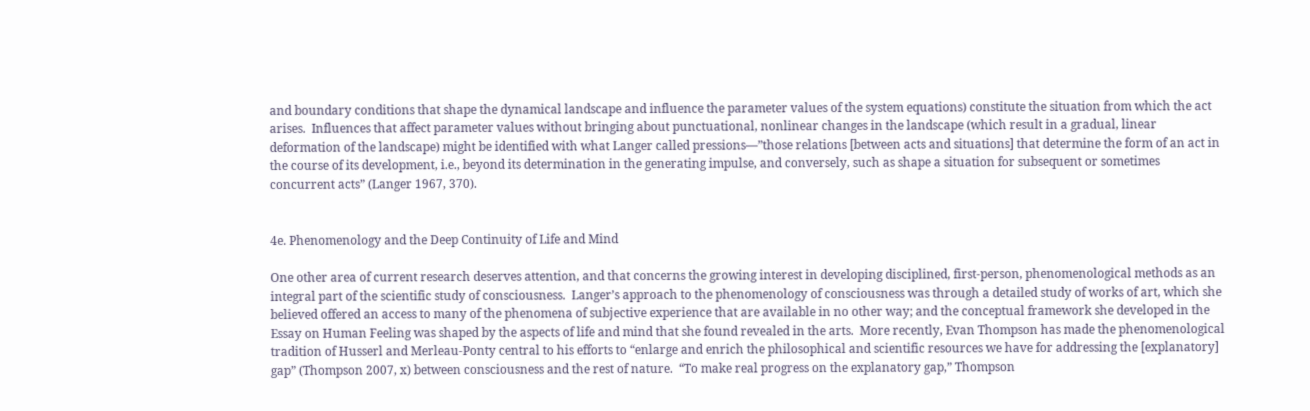and boundary conditions that shape the dynamical landscape and influence the parameter values of the system equations) constitute the situation from which the act arises.  Influences that affect parameter values without bringing about punctuational, nonlinear changes in the landscape (which result in a gradual, linear deformation of the landscape) might be identified with what Langer called pressions—”those relations [between acts and situations] that determine the form of an act in the course of its development, i.e., beyond its determination in the generating impulse, and conversely, such as shape a situation for subsequent or sometimes concurrent acts” (Langer 1967, 370).


4e. Phenomenology and the Deep Continuity of Life and Mind

One other area of current research deserves attention, and that concerns the growing interest in developing disciplined, first-person, phenomenological methods as an integral part of the scientific study of consciousness.  Langer’s approach to the phenomenology of consciousness was through a detailed study of works of art, which she believed offered an access to many of the phenomena of subjective experience that are available in no other way; and the conceptual framework she developed in the Essay on Human Feeling was shaped by the aspects of life and mind that she found revealed in the arts.  More recently, Evan Thompson has made the phenomenological tradition of Husserl and Merleau-Ponty central to his efforts to “enlarge and enrich the philosophical and scientific resources we have for addressing the [explanatory] gap” (Thompson 2007, x) between consciousness and the rest of nature.  “To make real progress on the explanatory gap,” Thompson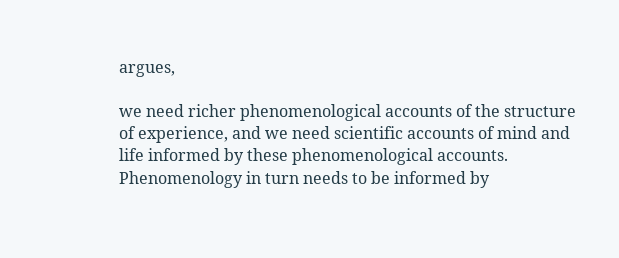argues,

we need richer phenomenological accounts of the structure of experience, and we need scientific accounts of mind and life informed by these phenomenological accounts.  Phenomenology in turn needs to be informed by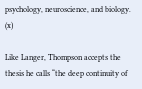psychology, neuroscience, and biology. (x)

Like Langer, Thompson accepts the thesis he calls “the deep continuity of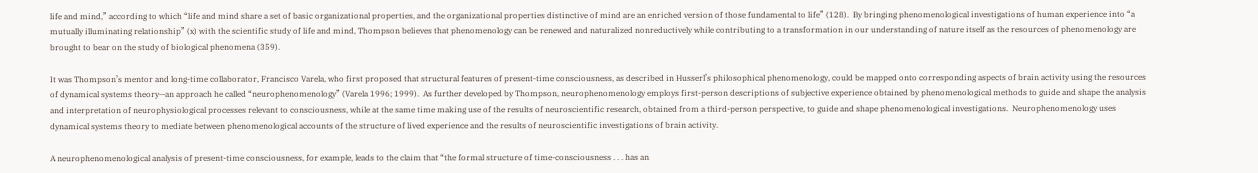life and mind,” according to which “life and mind share a set of basic organizational properties, and the organizational properties distinctive of mind are an enriched version of those fundamental to life” (128).  By bringing phenomenological investigations of human experience into “a mutually illuminating relationship” (x) with the scientific study of life and mind, Thompson believes that phenomenology can be renewed and naturalized nonreductively while contributing to a transformation in our understanding of nature itself as the resources of phenomenology are brought to bear on the study of biological phenomena (359).

It was Thompson’s mentor and long-time collaborator, Francisco Varela, who first proposed that structural features of present-time consciousness, as described in Husserl’s philosophical phenomenology, could be mapped onto corresponding aspects of brain activity using the resources of dynamical systems theory—an approach he called “neurophenomenology” (Varela 1996; 1999).  As further developed by Thompson, neurophenomenology employs first-person descriptions of subjective experience obtained by phenomenological methods to guide and shape the analysis and interpretation of neurophysiological processes relevant to consciousness, while at the same time making use of the results of neuroscientific research, obtained from a third-person perspective, to guide and shape phenomenological investigations.  Neurophenomenology uses dynamical systems theory to mediate between phenomenological accounts of the structure of lived experience and the results of neuroscientific investigations of brain activity.

A neurophenomenological analysis of present-time consciousness, for example, leads to the claim that “the formal structure of time-consciousness . . . has an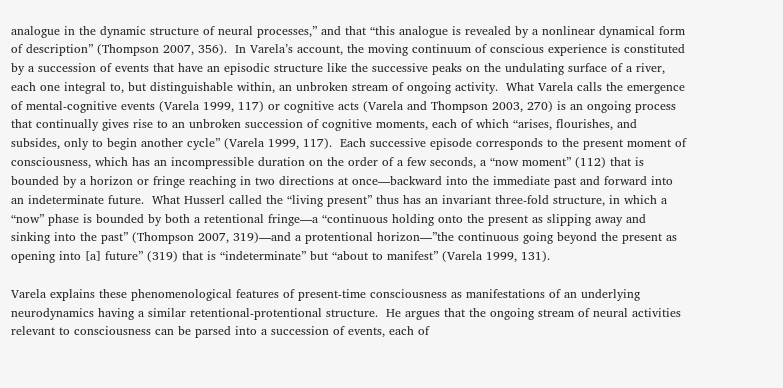analogue in the dynamic structure of neural processes,” and that “this analogue is revealed by a nonlinear dynamical form of description” (Thompson 2007, 356).  In Varela’s account, the moving continuum of conscious experience is constituted by a succession of events that have an episodic structure like the successive peaks on the undulating surface of a river, each one integral to, but distinguishable within, an unbroken stream of ongoing activity.  What Varela calls the emergence of mental-cognitive events (Varela 1999, 117) or cognitive acts (Varela and Thompson 2003, 270) is an ongoing process that continually gives rise to an unbroken succession of cognitive moments, each of which “arises, flourishes, and subsides, only to begin another cycle” (Varela 1999, 117).  Each successive episode corresponds to the present moment of consciousness, which has an incompressible duration on the order of a few seconds, a “now moment” (112) that is bounded by a horizon or fringe reaching in two directions at once—backward into the immediate past and forward into an indeterminate future.  What Husserl called the “living present” thus has an invariant three-fold structure, in which a “now” phase is bounded by both a retentional fringe—a “continuous holding onto the present as slipping away and sinking into the past” (Thompson 2007, 319)—and a protentional horizon—”the continuous going beyond the present as opening into [a] future” (319) that is “indeterminate” but “about to manifest” (Varela 1999, 131).

Varela explains these phenomenological features of present-time consciousness as manifestations of an underlying neurodynamics having a similar retentional-protentional structure.  He argues that the ongoing stream of neural activities relevant to consciousness can be parsed into a succession of events, each of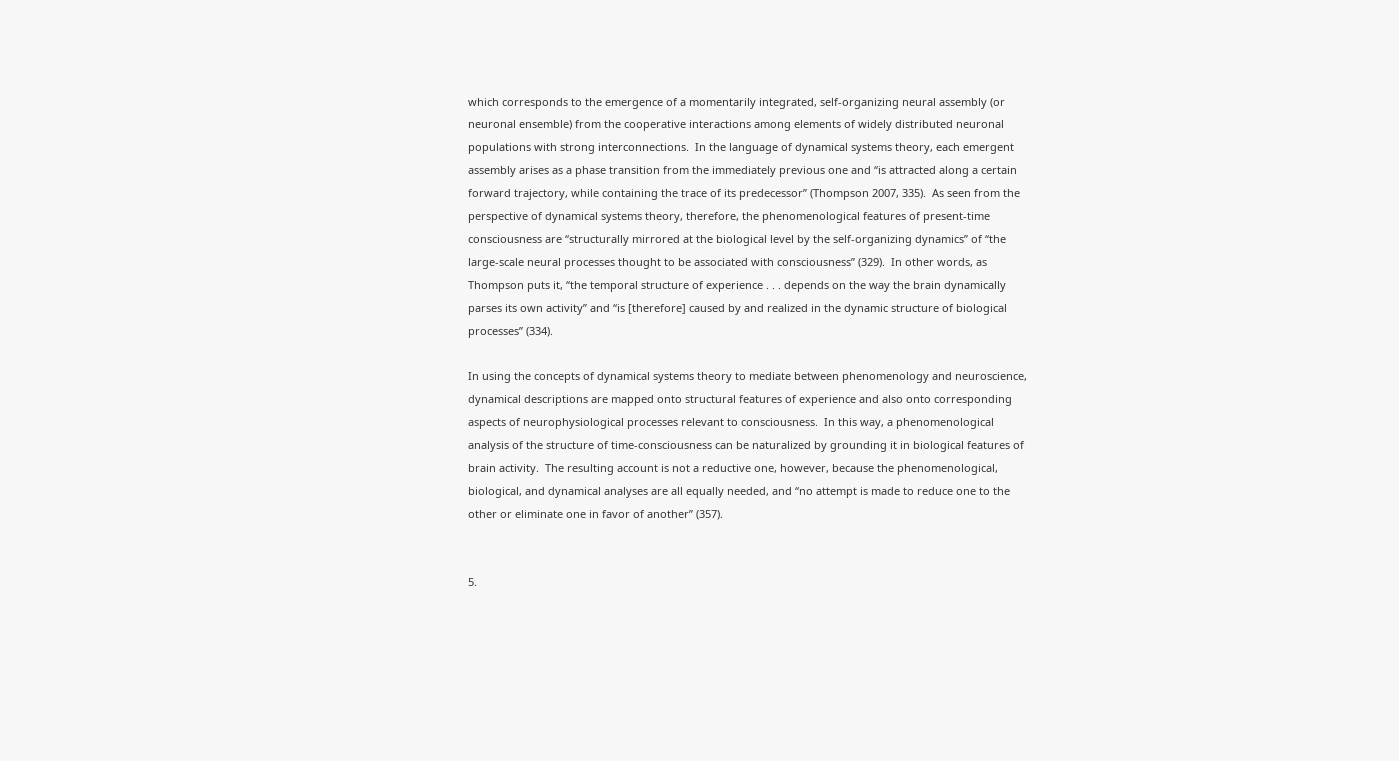which corresponds to the emergence of a momentarily integrated, self-organizing neural assembly (or neuronal ensemble) from the cooperative interactions among elements of widely distributed neuronal populations with strong interconnections.  In the language of dynamical systems theory, each emergent assembly arises as a phase transition from the immediately previous one and “is attracted along a certain forward trajectory, while containing the trace of its predecessor” (Thompson 2007, 335).  As seen from the perspective of dynamical systems theory, therefore, the phenomenological features of present-time consciousness are “structurally mirrored at the biological level by the self-organizing dynamics” of “the large-scale neural processes thought to be associated with consciousness” (329).  In other words, as Thompson puts it, “the temporal structure of experience . . . depends on the way the brain dynamically parses its own activity” and “is [therefore] caused by and realized in the dynamic structure of biological processes” (334).

In using the concepts of dynamical systems theory to mediate between phenomenology and neuroscience, dynamical descriptions are mapped onto structural features of experience and also onto corresponding aspects of neurophysiological processes relevant to consciousness.  In this way, a phenomenological analysis of the structure of time-consciousness can be naturalized by grounding it in biological features of brain activity.  The resulting account is not a reductive one, however, because the phenomenological, biological, and dynamical analyses are all equally needed, and “no attempt is made to reduce one to the other or eliminate one in favor of another” (357).


5.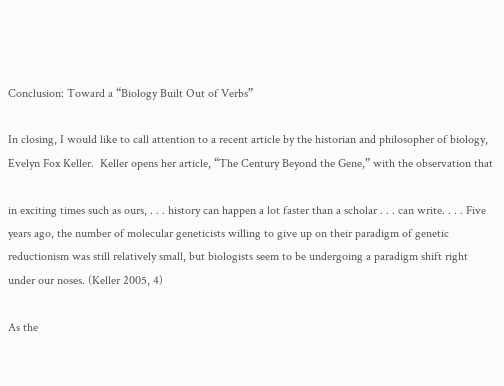Conclusion: Toward a “Biology Built Out of Verbs”

In closing, I would like to call attention to a recent article by the historian and philosopher of biology, Evelyn Fox Keller.  Keller opens her article, “The Century Beyond the Gene,” with the observation that

in exciting times such as ours, . . . history can happen a lot faster than a scholar . . . can write. . . . Five years ago, the number of molecular geneticists willing to give up on their paradigm of genetic reductionism was still relatively small, but biologists seem to be undergoing a paradigm shift right under our noses. (Keller 2005, 4)

As the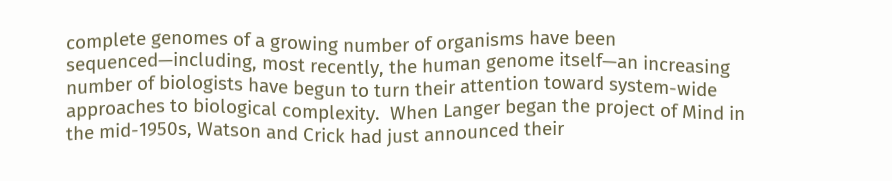complete genomes of a growing number of organisms have been sequenced—including, most recently, the human genome itself—an increasing number of biologists have begun to turn their attention toward system-wide approaches to biological complexity.  When Langer began the project of Mind in the mid-1950s, Watson and Crick had just announced their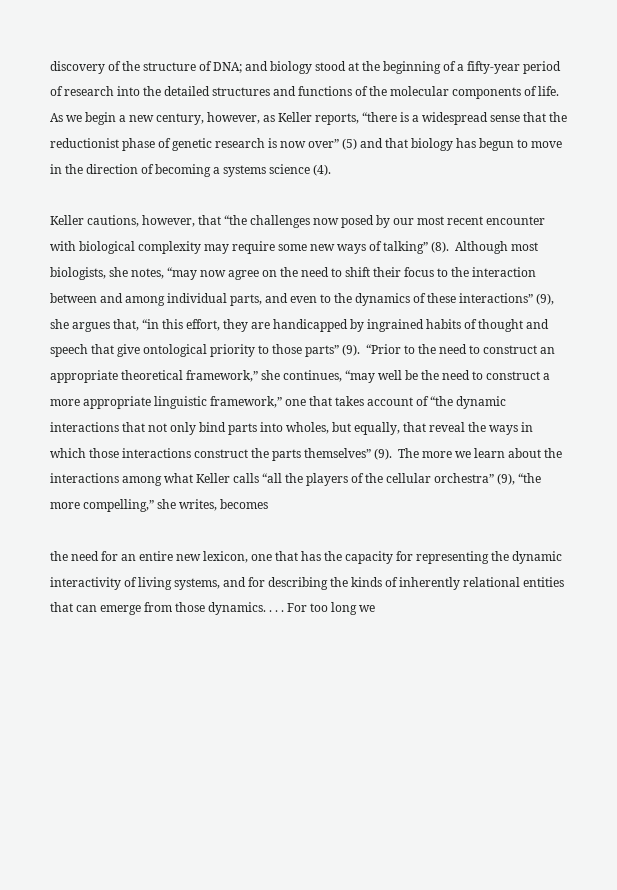discovery of the structure of DNA; and biology stood at the beginning of a fifty-year period of research into the detailed structures and functions of the molecular components of life.  As we begin a new century, however, as Keller reports, “there is a widespread sense that the reductionist phase of genetic research is now over” (5) and that biology has begun to move in the direction of becoming a systems science (4).

Keller cautions, however, that “the challenges now posed by our most recent encounter with biological complexity may require some new ways of talking” (8).  Although most biologists, she notes, “may now agree on the need to shift their focus to the interaction between and among individual parts, and even to the dynamics of these interactions” (9), she argues that, “in this effort, they are handicapped by ingrained habits of thought and speech that give ontological priority to those parts” (9).  “Prior to the need to construct an appropriate theoretical framework,” she continues, “may well be the need to construct a more appropriate linguistic framework,” one that takes account of “the dynamic interactions that not only bind parts into wholes, but equally, that reveal the ways in which those interactions construct the parts themselves” (9).  The more we learn about the interactions among what Keller calls “all the players of the cellular orchestra” (9), “the more compelling,” she writes, becomes

the need for an entire new lexicon, one that has the capacity for representing the dynamic interactivity of living systems, and for describing the kinds of inherently relational entities that can emerge from those dynamics. . . . For too long we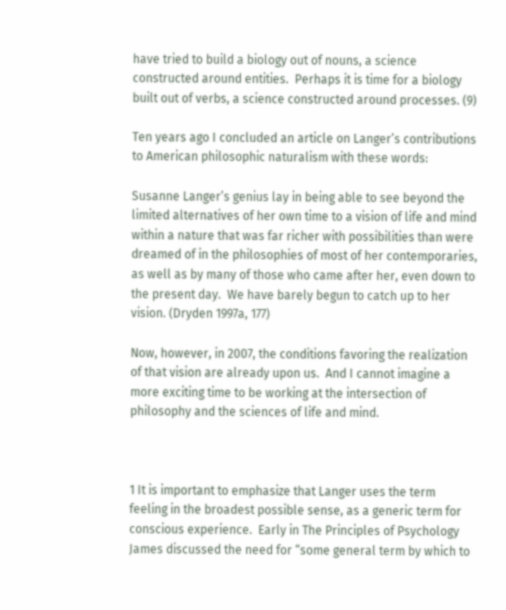have tried to build a biology out of nouns, a science constructed around entities.  Perhaps it is time for a biology built out of verbs, a science constructed around processes. (9)

Ten years ago I concluded an article on Langer’s contributions to American philosophic naturalism with these words:

Susanne Langer’s genius lay in being able to see beyond the limited alternatives of her own time to a vision of life and mind within a nature that was far richer with possibilities than were dreamed of in the philosophies of most of her contemporaries, as well as by many of those who came after her, even down to the present day.  We have barely begun to catch up to her vision. (Dryden 1997a, 177)

Now, however, in 2007, the conditions favoring the realization of that vision are already upon us.  And I cannot imagine a more exciting time to be working at the intersection of philosophy and the sciences of life and mind.



1 It is important to emphasize that Langer uses the term feeling in the broadest possible sense, as a generic term for conscious experience.  Early in The Principles of Psychology James discussed the need for “some general term by which to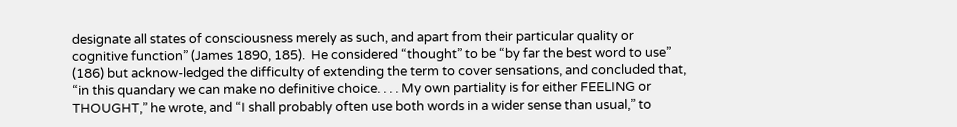designate all states of consciousness merely as such, and apart from their particular quality or cognitive function” (James 1890, 185).  He considered “thought” to be “by far the best word to use” (186) but acknow-ledged the difficulty of extending the term to cover sensations, and concluded that, “in this quandary we can make no definitive choice. . . . My own partiality is for either FEELING or THOUGHT,” he wrote, and “I shall probably often use both words in a wider sense than usual,” to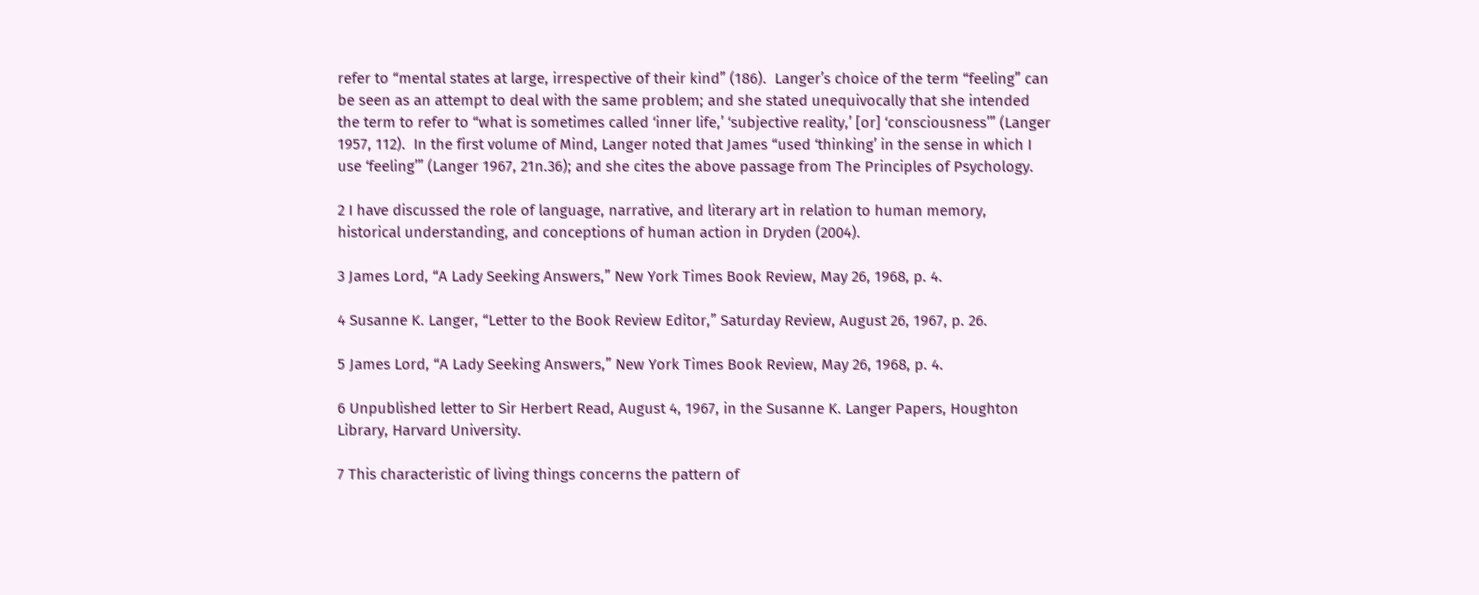refer to “mental states at large, irrespective of their kind” (186).  Langer’s choice of the term “feeling” can be seen as an attempt to deal with the same problem; and she stated unequivocally that she intended the term to refer to “what is sometimes called ‘inner life,’ ‘subjective reality,’ [or] ‘consciousness’” (Langer 1957, 112).  In the first volume of Mind, Langer noted that James “used ‘thinking’ in the sense in which I use ‘feeling’” (Langer 1967, 21n.36); and she cites the above passage from The Principles of Psychology.

2 I have discussed the role of language, narrative, and literary art in relation to human memory, historical understanding, and conceptions of human action in Dryden (2004).

3 James Lord, “A Lady Seeking Answers,” New York Times Book Review, May 26, 1968, p. 4.

4 Susanne K. Langer, “Letter to the Book Review Editor,” Saturday Review, August 26, 1967, p. 26.

5 James Lord, “A Lady Seeking Answers,” New York Times Book Review, May 26, 1968, p. 4.

6 Unpublished letter to Sir Herbert Read, August 4, 1967, in the Susanne K. Langer Papers, Houghton Library, Harvard University.

7 This characteristic of living things concerns the pattern of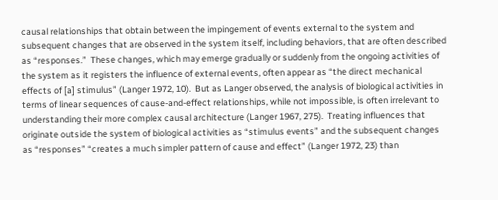causal relationships that obtain between the impingement of events external to the system and subsequent changes that are observed in the system itself, including behaviors, that are often described as “responses.”  These changes, which may emerge gradually or suddenly from the ongoing activities of the system as it registers the influence of external events, often appear as “the direct mechanical effects of [a] stimulus” (Langer 1972, 10).  But as Langer observed, the analysis of biological activities in terms of linear sequences of cause-and-effect relationships, while not impossible, is often irrelevant to understanding their more complex causal architecture (Langer 1967, 275).  Treating influences that originate outside the system of biological activities as “stimulus events” and the subsequent changes as “responses” “creates a much simpler pattern of cause and effect” (Langer 1972, 23) than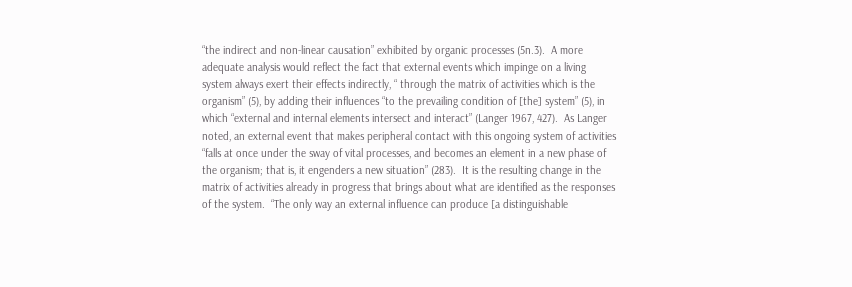“the indirect and non-linear causation” exhibited by organic processes (5n.3).  A more adequate analysis would reflect the fact that external events which impinge on a living system always exert their effects indirectly, “ through the matrix of activities which is the organism” (5), by adding their influences “to the prevailing condition of [the] system” (5), in which “external and internal elements intersect and interact” (Langer 1967, 427).  As Langer noted, an external event that makes peripheral contact with this ongoing system of activities “falls at once under the sway of vital processes, and becomes an element in a new phase of the organism; that is, it engenders a new situation” (283).  It is the resulting change in the matrix of activities already in progress that brings about what are identified as the responses of the system.  “The only way an external influence can produce [a distinguishable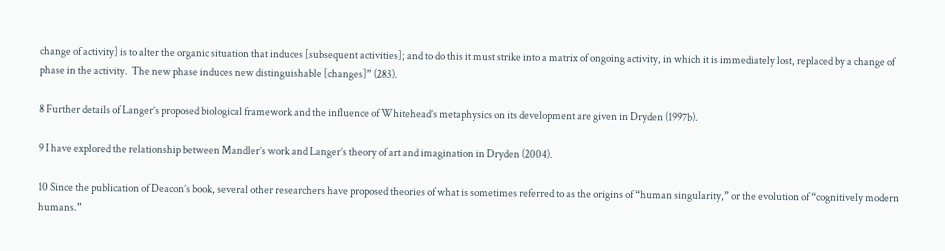change of activity] is to alter the organic situation that induces [subsequent activities]; and to do this it must strike into a matrix of ongoing activity, in which it is immediately lost, replaced by a change of phase in the activity.  The new phase induces new distinguishable [changes]” (283).

8 Further details of Langer’s proposed biological framework and the influence of Whitehead’s metaphysics on its development are given in Dryden (1997b).

9 I have explored the relationship between Mandler’s work and Langer’s theory of art and imagination in Dryden (2004).

10 Since the publication of Deacon’s book, several other researchers have proposed theories of what is sometimes referred to as the origins of “human singularity,” or the evolution of “cognitively modern humans.”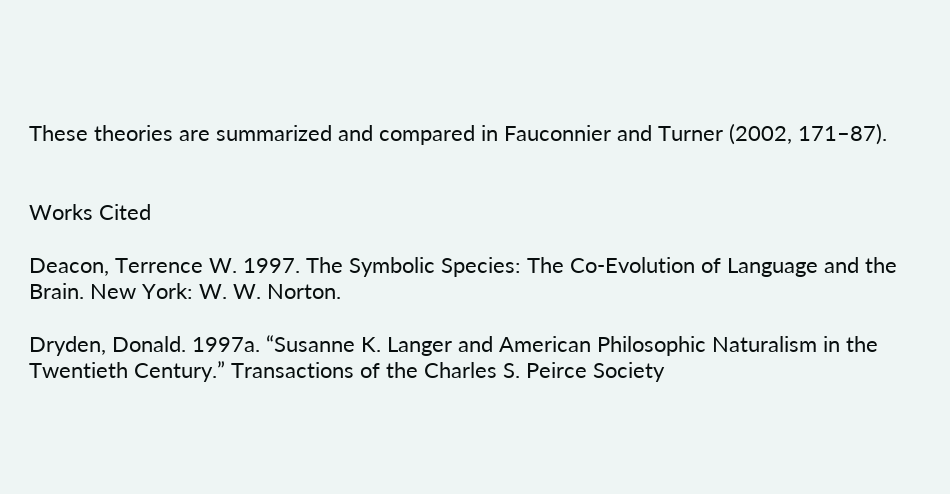These theories are summarized and compared in Fauconnier and Turner (2002, 171–87).


Works Cited

Deacon, Terrence W. 1997. The Symbolic Species: The Co-Evolution of Language and the Brain. New York: W. W. Norton.

Dryden, Donald. 1997a. “Susanne K. Langer and American Philosophic Naturalism in the Twentieth Century.” Transactions of the Charles S. Peirce Society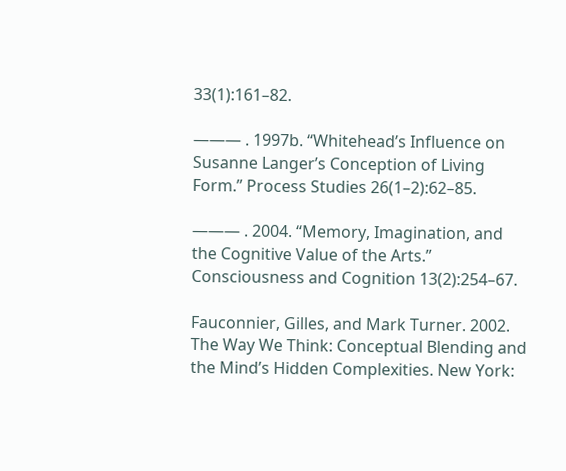33(1):161–82.

——— . 1997b. “Whitehead’s Influence on Susanne Langer’s Conception of Living Form.” Process Studies 26(1–2):62–85.

——— . 2004. “Memory, Imagination, and the Cognitive Value of the Arts.” Consciousness and Cognition 13(2):254–67.

Fauconnier, Gilles, and Mark Turner. 2002. The Way We Think: Conceptual Blending and the Mind’s Hidden Complexities. New York: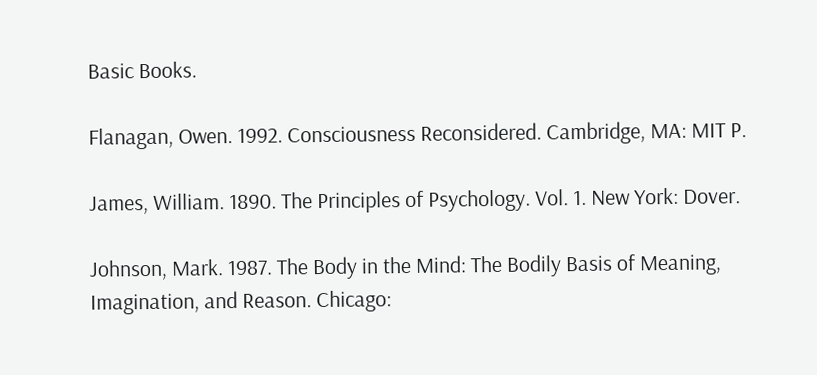Basic Books.

Flanagan, Owen. 1992. Consciousness Reconsidered. Cambridge, MA: MIT P.

James, William. 1890. The Principles of Psychology. Vol. 1. New York: Dover.

Johnson, Mark. 1987. The Body in the Mind: The Bodily Basis of Meaning, Imagination, and Reason. Chicago: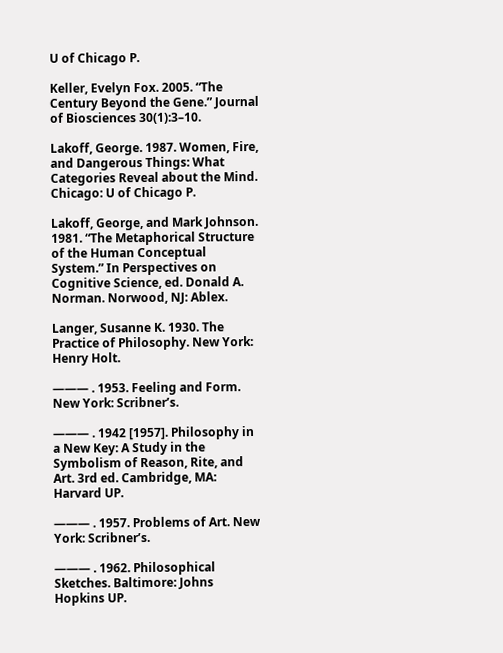U of Chicago P.

Keller, Evelyn Fox. 2005. “The Century Beyond the Gene.” Journal of Biosciences 30(1):3–10.

Lakoff, George. 1987. Women, Fire, and Dangerous Things: What Categories Reveal about the Mind. Chicago: U of Chicago P.

Lakoff, George, and Mark Johnson. 1981. “The Metaphorical Structure of the Human Conceptual System.” In Perspectives on Cognitive Science, ed. Donald A. Norman. Norwood, NJ: Ablex.

Langer, Susanne K. 1930. The Practice of Philosophy. New York: Henry Holt.

——— . 1953. Feeling and Form. New York: Scribner’s.

——— . 1942 [1957]. Philosophy in a New Key: A Study in the Symbolism of Reason, Rite, and Art. 3rd ed. Cambridge, MA: Harvard UP.

——— . 1957. Problems of Art. New York: Scribner’s.

——— . 1962. Philosophical Sketches. Baltimore: Johns Hopkins UP.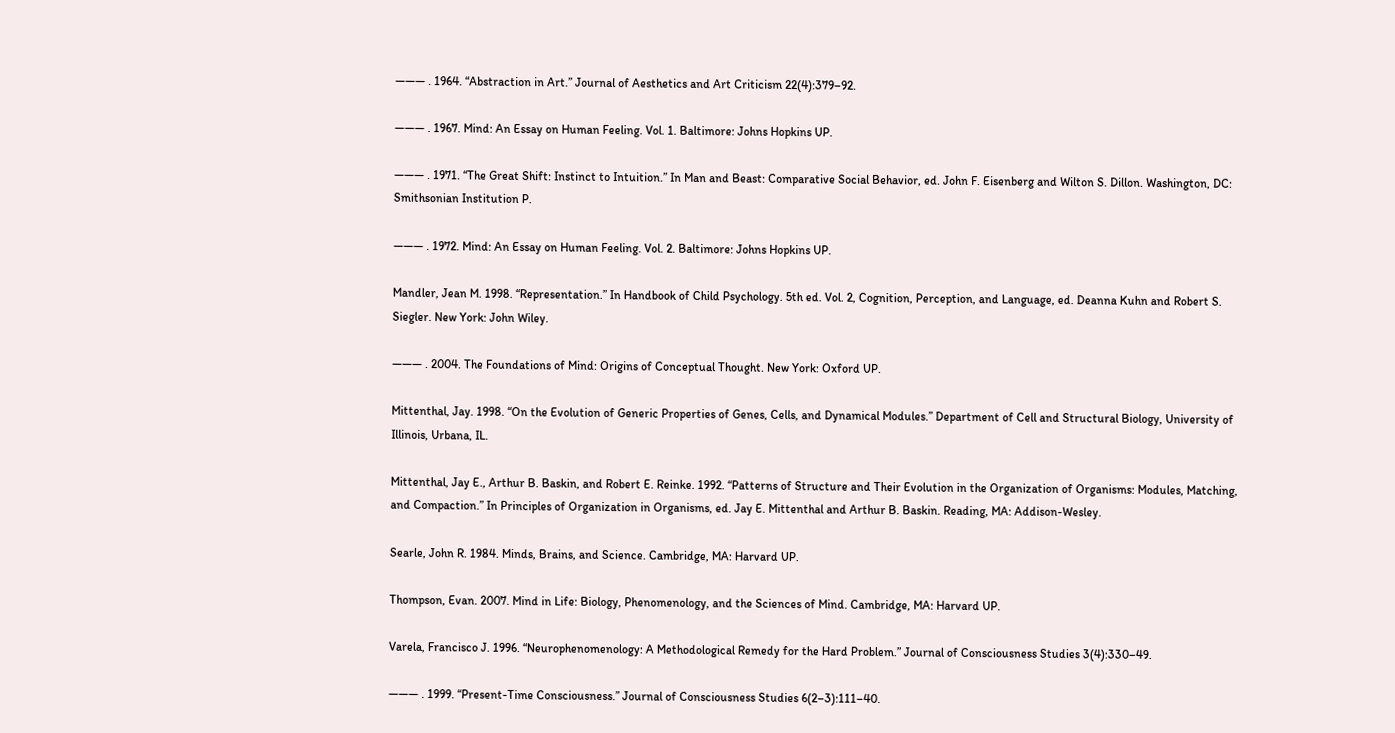——— . 1964. “Abstraction in Art.” Journal of Aesthetics and Art Criticism 22(4):379–92.

——— . 1967. Mind: An Essay on Human Feeling. Vol. 1. Baltimore: Johns Hopkins UP.

——— . 1971. “The Great Shift: Instinct to Intuition.” In Man and Beast: Comparative Social Behavior, ed. John F. Eisenberg and Wilton S. Dillon. Washington, DC: Smithsonian Institution P.

——— . 1972. Mind: An Essay on Human Feeling. Vol. 2. Baltimore: Johns Hopkins UP.

Mandler, Jean M. 1998. “Representation.” In Handbook of Child Psychology. 5th ed. Vol. 2, Cognition, Perception, and Language, ed. Deanna Kuhn and Robert S. Siegler. New York: John Wiley.

——— . 2004. The Foundations of Mind: Origins of Conceptual Thought. New York: Oxford UP.

Mittenthal, Jay. 1998. “On the Evolution of Generic Properties of Genes, Cells, and Dynamical Modules.” Department of Cell and Structural Biology, University of Illinois, Urbana, IL.

Mittenthal, Jay E., Arthur B. Baskin, and Robert E. Reinke. 1992. “Patterns of Structure and Their Evolution in the Organization of Organisms: Modules, Matching, and Compaction.” In Principles of Organization in Organisms, ed. Jay E. Mittenthal and Arthur B. Baskin. Reading, MA: Addison-Wesley.

Searle, John R. 1984. Minds, Brains, and Science. Cambridge, MA: Harvard UP.

Thompson, Evan. 2007. Mind in Life: Biology, Phenomenology, and the Sciences of Mind. Cambridge, MA: Harvard UP.

Varela, Francisco J. 1996. “Neurophenomenology: A Methodological Remedy for the Hard Problem.” Journal of Consciousness Studies 3(4):330–49.

——— . 1999. “Present-Time Consciousness.” Journal of Consciousness Studies 6(2–3):111–40.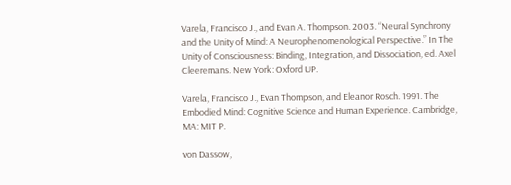Varela, Francisco J., and Evan A. Thompson. 2003. “Neural Synchrony and the Unity of Mind: A Neurophenomenological Perspective.” In The Unity of Consciousness: Binding, Integration, and Dissociation, ed. Axel Cleeremans. New York: Oxford UP.

Varela, Francisco J., Evan Thompson, and Eleanor Rosch. 1991. The Embodied Mind: Cognitive Science and Human Experience. Cambridge, MA: MIT P.

von Dassow,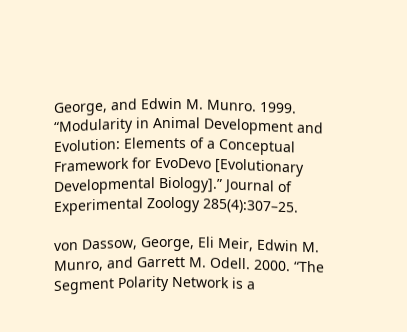George, and Edwin M. Munro. 1999. “Modularity in Animal Development and Evolution: Elements of a Conceptual Framework for EvoDevo [Evolutionary Developmental Biology].” Journal of Experimental Zoology 285(4):307–25.

von Dassow, George, Eli Meir, Edwin M. Munro, and Garrett M. Odell. 2000. “The Segment Polarity Network is a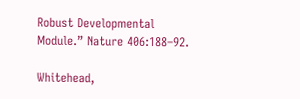Robust Developmental Module.” Nature 406:188–92.

Whitehead,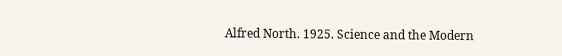Alfred North. 1925. Science and the Modern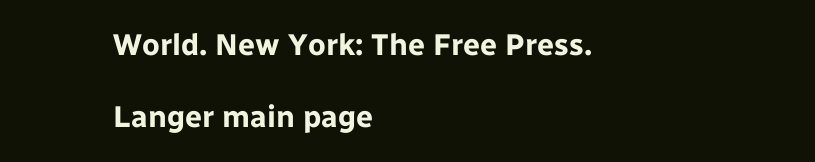World. New York: The Free Press.

Langer main page